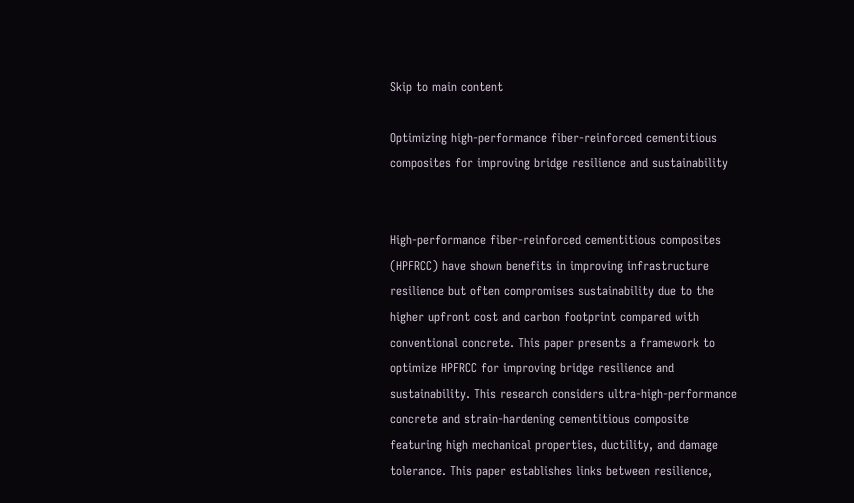Skip to main content

Optimizing high-performance fiber-reinforced cementitious composites for improving bridge resilience and sustainability


High-performance fiber-reinforced cementitious composites (HPFRCC) have shown benefits in improving infrastructure resilience but often compromises sustainability due to the higher upfront cost and carbon footprint compared with conventional concrete. This paper presents a framework to optimize HPFRCC for improving bridge resilience and sustainability. This research considers ultra-high-performance concrete and strain-hardening cementitious composite featuring high mechanical properties, ductility, and damage tolerance. This paper establishes links between resilience,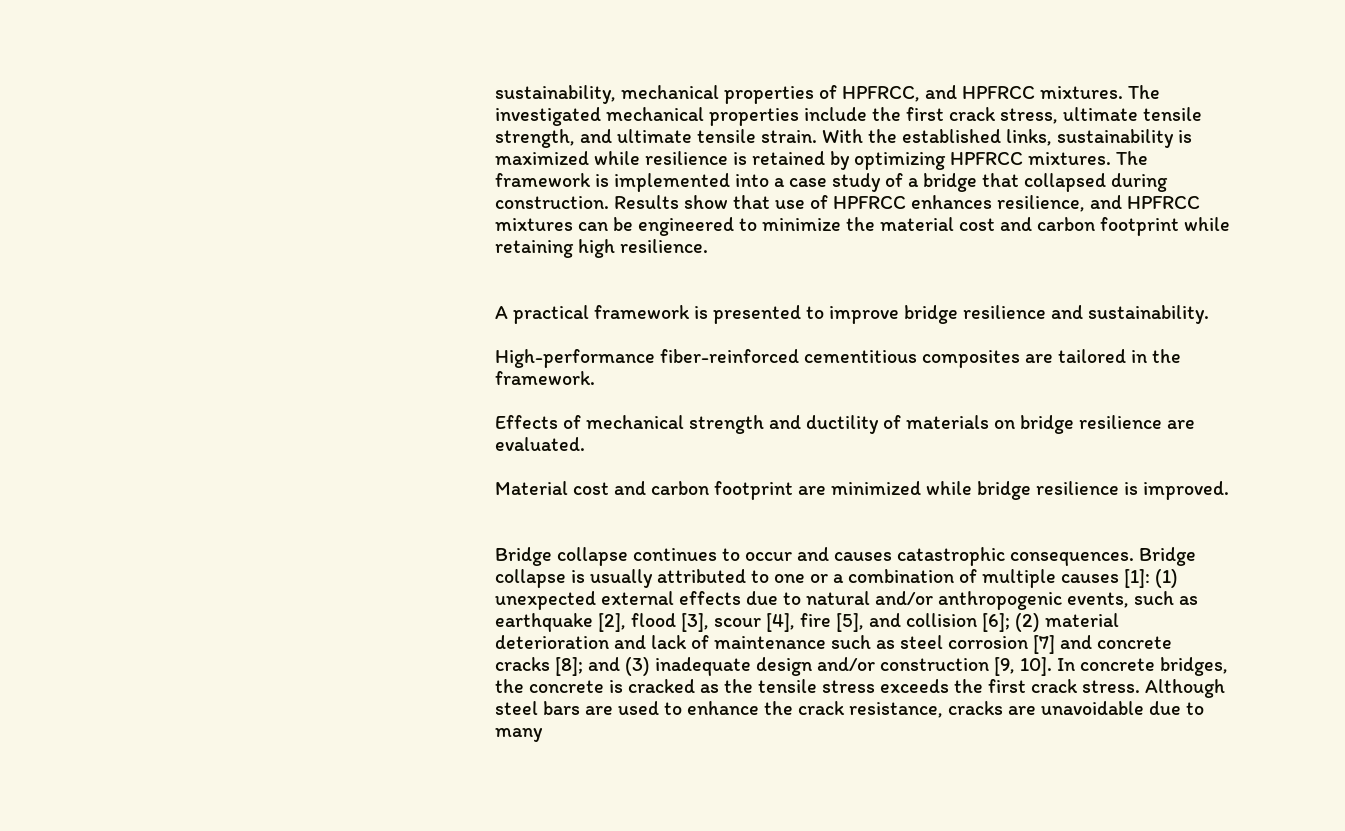sustainability, mechanical properties of HPFRCC, and HPFRCC mixtures. The investigated mechanical properties include the first crack stress, ultimate tensile strength, and ultimate tensile strain. With the established links, sustainability is maximized while resilience is retained by optimizing HPFRCC mixtures. The framework is implemented into a case study of a bridge that collapsed during construction. Results show that use of HPFRCC enhances resilience, and HPFRCC mixtures can be engineered to minimize the material cost and carbon footprint while retaining high resilience.


A practical framework is presented to improve bridge resilience and sustainability.

High-performance fiber-reinforced cementitious composites are tailored in the framework.

Effects of mechanical strength and ductility of materials on bridge resilience are evaluated.

Material cost and carbon footprint are minimized while bridge resilience is improved.


Bridge collapse continues to occur and causes catastrophic consequences. Bridge collapse is usually attributed to one or a combination of multiple causes [1]: (1) unexpected external effects due to natural and/or anthropogenic events, such as earthquake [2], flood [3], scour [4], fire [5], and collision [6]; (2) material deterioration and lack of maintenance such as steel corrosion [7] and concrete cracks [8]; and (3) inadequate design and/or construction [9, 10]. In concrete bridges, the concrete is cracked as the tensile stress exceeds the first crack stress. Although steel bars are used to enhance the crack resistance, cracks are unavoidable due to many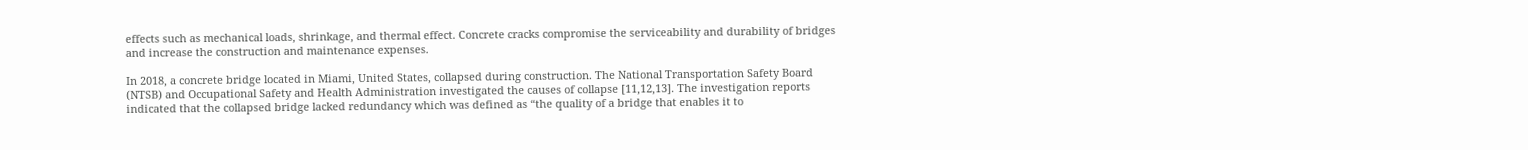effects such as mechanical loads, shrinkage, and thermal effect. Concrete cracks compromise the serviceability and durability of bridges and increase the construction and maintenance expenses.

In 2018, a concrete bridge located in Miami, United States, collapsed during construction. The National Transportation Safety Board (NTSB) and Occupational Safety and Health Administration investigated the causes of collapse [11,12,13]. The investigation reports indicated that the collapsed bridge lacked redundancy which was defined as “the quality of a bridge that enables it to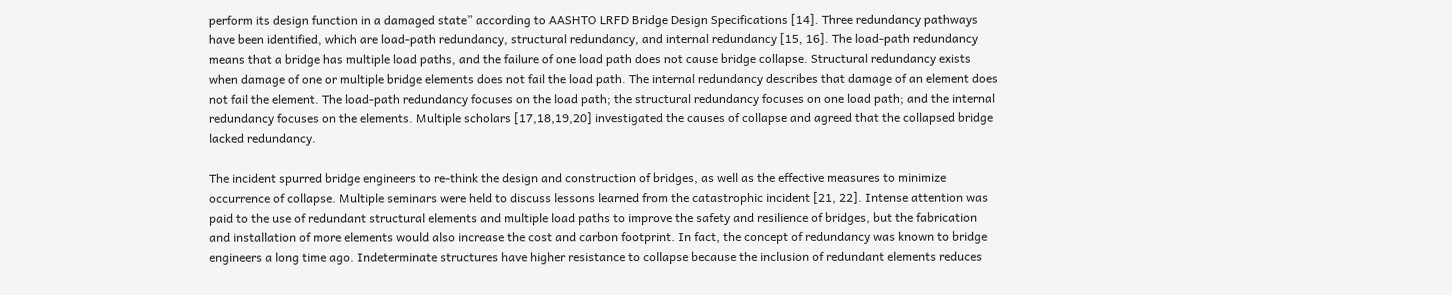perform its design function in a damaged state” according to AASHTO LRFD Bridge Design Specifications [14]. Three redundancy pathways have been identified, which are load-path redundancy, structural redundancy, and internal redundancy [15, 16]. The load-path redundancy means that a bridge has multiple load paths, and the failure of one load path does not cause bridge collapse. Structural redundancy exists when damage of one or multiple bridge elements does not fail the load path. The internal redundancy describes that damage of an element does not fail the element. The load-path redundancy focuses on the load path; the structural redundancy focuses on one load path; and the internal redundancy focuses on the elements. Multiple scholars [17,18,19,20] investigated the causes of collapse and agreed that the collapsed bridge lacked redundancy.

The incident spurred bridge engineers to re-think the design and construction of bridges, as well as the effective measures to minimize occurrence of collapse. Multiple seminars were held to discuss lessons learned from the catastrophic incident [21, 22]. Intense attention was paid to the use of redundant structural elements and multiple load paths to improve the safety and resilience of bridges, but the fabrication and installation of more elements would also increase the cost and carbon footprint. In fact, the concept of redundancy was known to bridge engineers a long time ago. Indeterminate structures have higher resistance to collapse because the inclusion of redundant elements reduces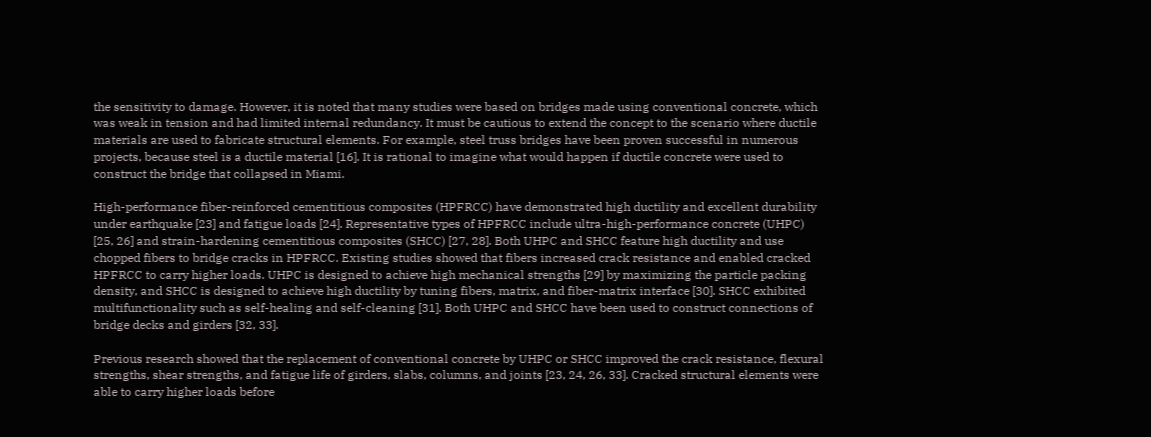the sensitivity to damage. However, it is noted that many studies were based on bridges made using conventional concrete, which was weak in tension and had limited internal redundancy. It must be cautious to extend the concept to the scenario where ductile materials are used to fabricate structural elements. For example, steel truss bridges have been proven successful in numerous projects, because steel is a ductile material [16]. It is rational to imagine what would happen if ductile concrete were used to construct the bridge that collapsed in Miami.

High-performance fiber-reinforced cementitious composites (HPFRCC) have demonstrated high ductility and excellent durability under earthquake [23] and fatigue loads [24]. Representative types of HPFRCC include ultra-high-performance concrete (UHPC) [25, 26] and strain-hardening cementitious composites (SHCC) [27, 28]. Both UHPC and SHCC feature high ductility and use chopped fibers to bridge cracks in HPFRCC. Existing studies showed that fibers increased crack resistance and enabled cracked HPFRCC to carry higher loads. UHPC is designed to achieve high mechanical strengths [29] by maximizing the particle packing density, and SHCC is designed to achieve high ductility by tuning fibers, matrix, and fiber-matrix interface [30]. SHCC exhibited multifunctionality such as self-healing and self-cleaning [31]. Both UHPC and SHCC have been used to construct connections of bridge decks and girders [32, 33].

Previous research showed that the replacement of conventional concrete by UHPC or SHCC improved the crack resistance, flexural strengths, shear strengths, and fatigue life of girders, slabs, columns, and joints [23, 24, 26, 33]. Cracked structural elements were able to carry higher loads before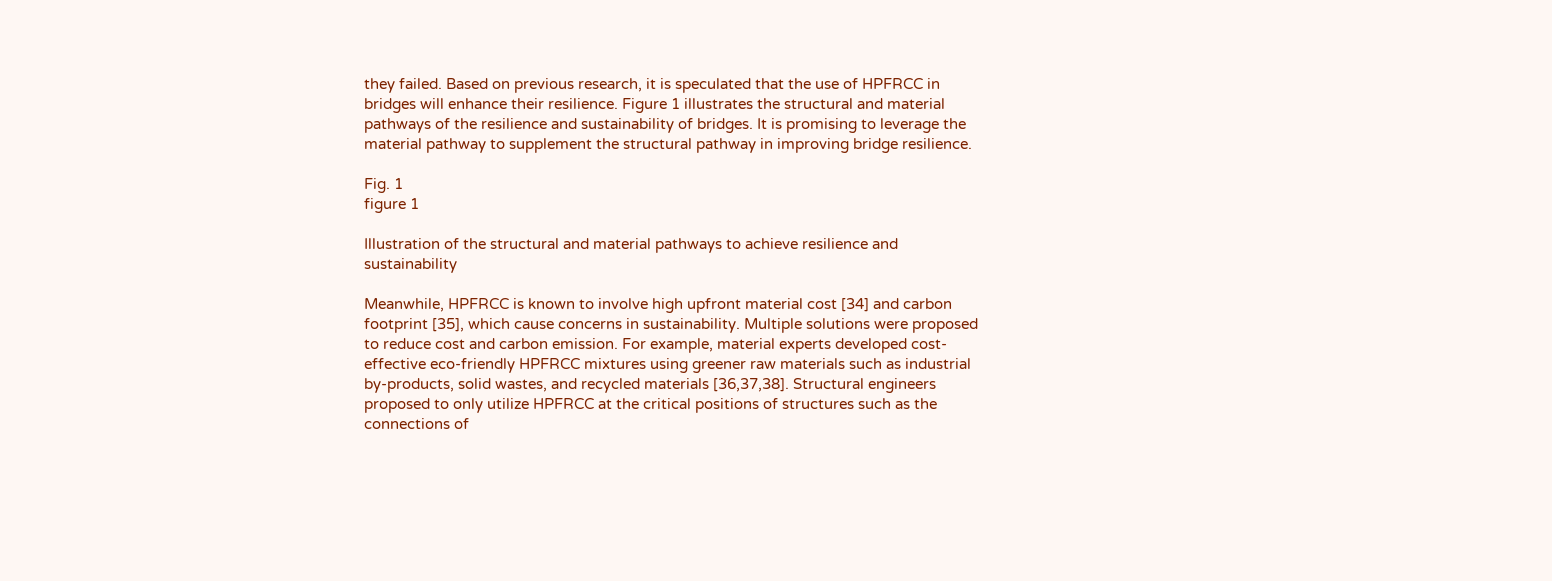they failed. Based on previous research, it is speculated that the use of HPFRCC in bridges will enhance their resilience. Figure 1 illustrates the structural and material pathways of the resilience and sustainability of bridges. It is promising to leverage the material pathway to supplement the structural pathway in improving bridge resilience.

Fig. 1
figure 1

Illustration of the structural and material pathways to achieve resilience and sustainability

Meanwhile, HPFRCC is known to involve high upfront material cost [34] and carbon footprint [35], which cause concerns in sustainability. Multiple solutions were proposed to reduce cost and carbon emission. For example, material experts developed cost-effective eco-friendly HPFRCC mixtures using greener raw materials such as industrial by-products, solid wastes, and recycled materials [36,37,38]. Structural engineers proposed to only utilize HPFRCC at the critical positions of structures such as the connections of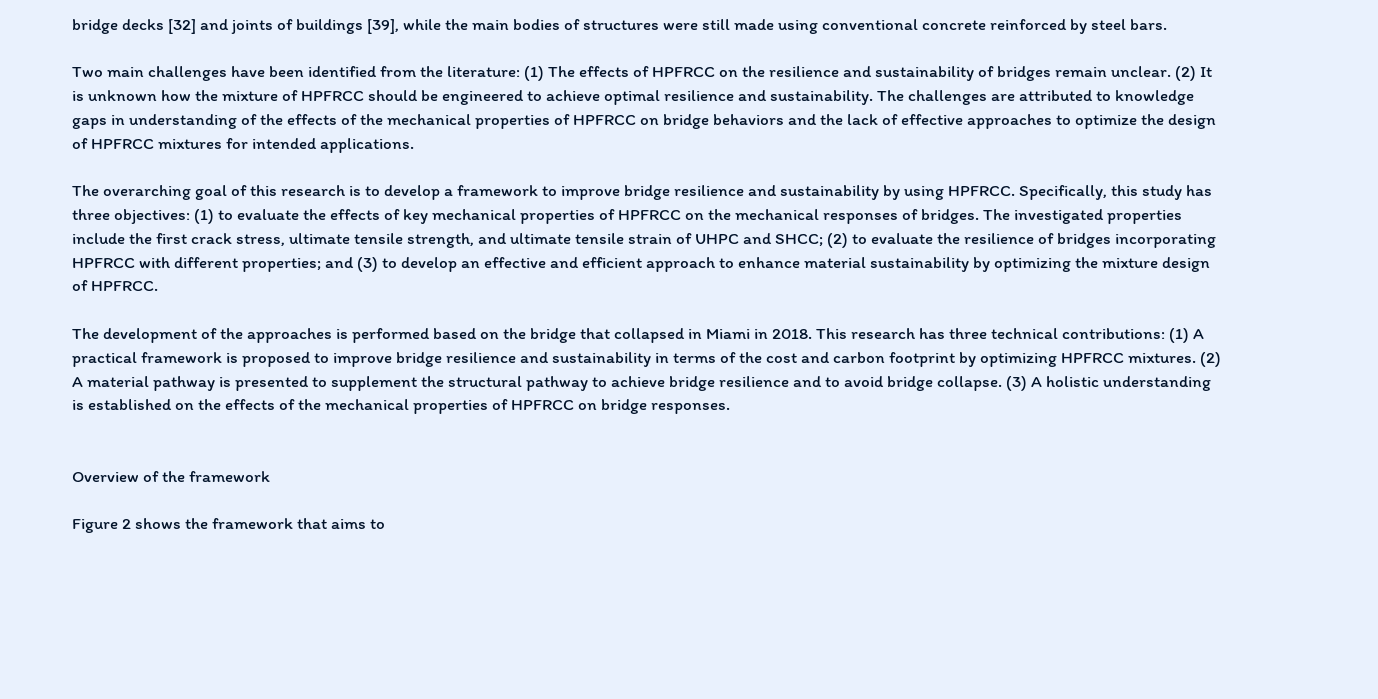bridge decks [32] and joints of buildings [39], while the main bodies of structures were still made using conventional concrete reinforced by steel bars.

Two main challenges have been identified from the literature: (1) The effects of HPFRCC on the resilience and sustainability of bridges remain unclear. (2) It is unknown how the mixture of HPFRCC should be engineered to achieve optimal resilience and sustainability. The challenges are attributed to knowledge gaps in understanding of the effects of the mechanical properties of HPFRCC on bridge behaviors and the lack of effective approaches to optimize the design of HPFRCC mixtures for intended applications.

The overarching goal of this research is to develop a framework to improve bridge resilience and sustainability by using HPFRCC. Specifically, this study has three objectives: (1) to evaluate the effects of key mechanical properties of HPFRCC on the mechanical responses of bridges. The investigated properties include the first crack stress, ultimate tensile strength, and ultimate tensile strain of UHPC and SHCC; (2) to evaluate the resilience of bridges incorporating HPFRCC with different properties; and (3) to develop an effective and efficient approach to enhance material sustainability by optimizing the mixture design of HPFRCC.

The development of the approaches is performed based on the bridge that collapsed in Miami in 2018. This research has three technical contributions: (1) A practical framework is proposed to improve bridge resilience and sustainability in terms of the cost and carbon footprint by optimizing HPFRCC mixtures. (2) A material pathway is presented to supplement the structural pathway to achieve bridge resilience and to avoid bridge collapse. (3) A holistic understanding is established on the effects of the mechanical properties of HPFRCC on bridge responses.


Overview of the framework

Figure 2 shows the framework that aims to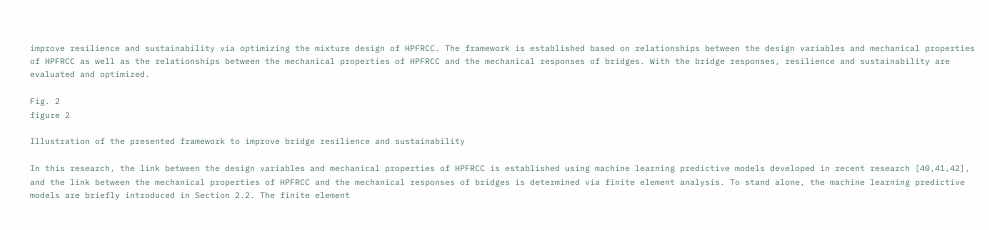improve resilience and sustainability via optimizing the mixture design of HPFRCC. The framework is established based on relationships between the design variables and mechanical properties of HPFRCC as well as the relationships between the mechanical properties of HPFRCC and the mechanical responses of bridges. With the bridge responses, resilience and sustainability are evaluated and optimized.

Fig. 2
figure 2

Illustration of the presented framework to improve bridge resilience and sustainability

In this research, the link between the design variables and mechanical properties of HPFRCC is established using machine learning predictive models developed in recent research [40,41,42], and the link between the mechanical properties of HPFRCC and the mechanical responses of bridges is determined via finite element analysis. To stand alone, the machine learning predictive models are briefly introduced in Section 2.2. The finite element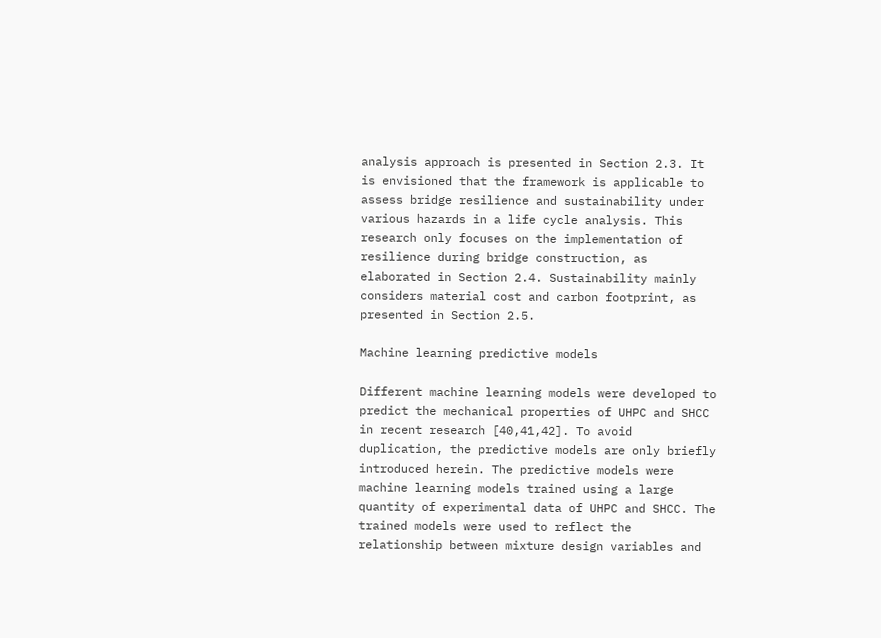analysis approach is presented in Section 2.3. It is envisioned that the framework is applicable to assess bridge resilience and sustainability under various hazards in a life cycle analysis. This research only focuses on the implementation of resilience during bridge construction, as elaborated in Section 2.4. Sustainability mainly considers material cost and carbon footprint, as presented in Section 2.5.

Machine learning predictive models

Different machine learning models were developed to predict the mechanical properties of UHPC and SHCC in recent research [40,41,42]. To avoid duplication, the predictive models are only briefly introduced herein. The predictive models were machine learning models trained using a large quantity of experimental data of UHPC and SHCC. The trained models were used to reflect the relationship between mixture design variables and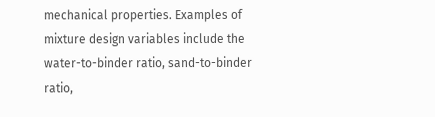mechanical properties. Examples of mixture design variables include the water-to-binder ratio, sand-to-binder ratio,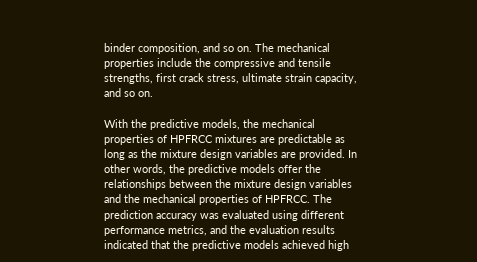binder composition, and so on. The mechanical properties include the compressive and tensile strengths, first crack stress, ultimate strain capacity, and so on.

With the predictive models, the mechanical properties of HPFRCC mixtures are predictable as long as the mixture design variables are provided. In other words, the predictive models offer the relationships between the mixture design variables and the mechanical properties of HPFRCC. The prediction accuracy was evaluated using different performance metrics, and the evaluation results indicated that the predictive models achieved high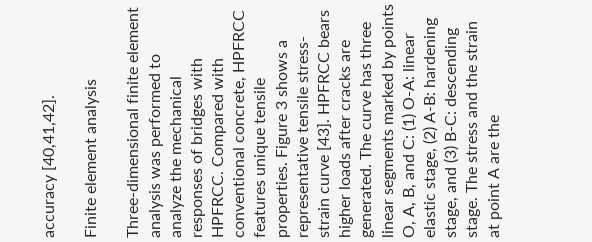accuracy [40,41,42].

Finite element analysis

Three-dimensional finite element analysis was performed to analyze the mechanical responses of bridges with HPFRCC. Compared with conventional concrete, HPFRCC features unique tensile properties. Figure 3 shows a representative tensile stress-strain curve [43]. HPFRCC bears higher loads after cracks are generated. The curve has three linear segments marked by points O, A, B, and C: (1) O-A: linear elastic stage, (2) A-B: hardening stage, and (3) B-C: descending stage. The stress and the strain at point A are the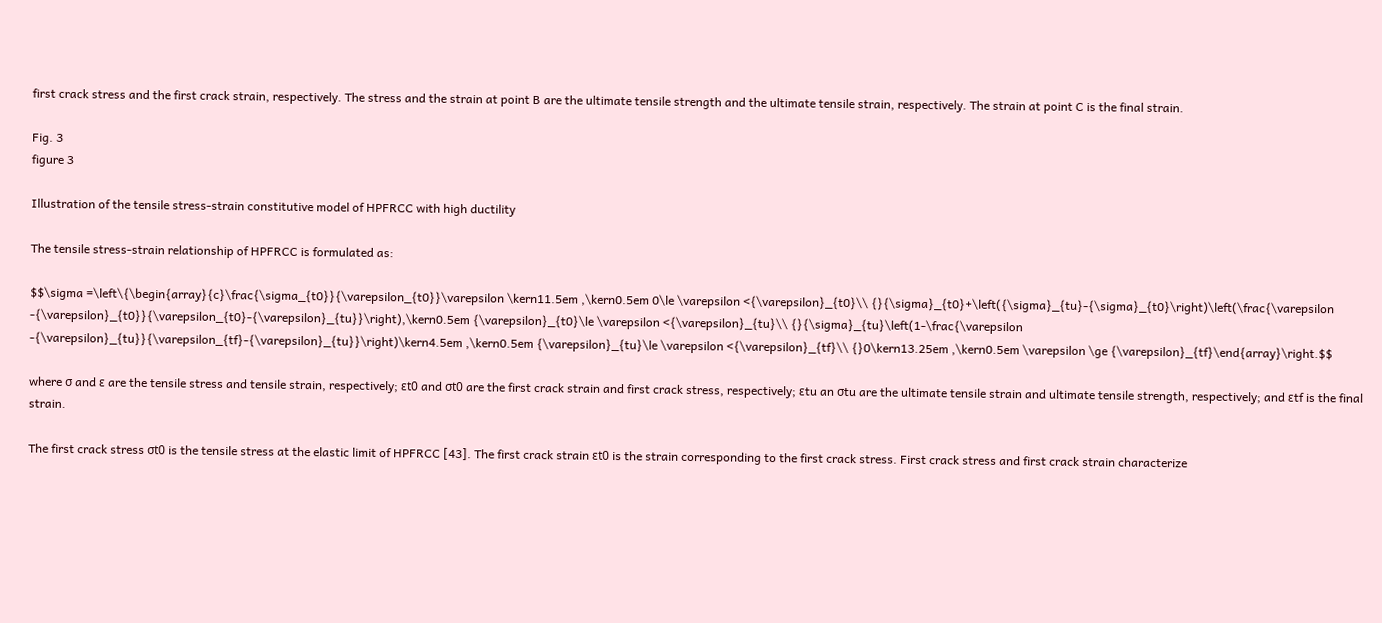first crack stress and the first crack strain, respectively. The stress and the strain at point B are the ultimate tensile strength and the ultimate tensile strain, respectively. The strain at point C is the final strain.

Fig. 3
figure 3

Illustration of the tensile stress-strain constitutive model of HPFRCC with high ductility

The tensile stress-strain relationship of HPFRCC is formulated as:

$$\sigma =\left\{\begin{array}{c}\frac{\sigma_{t0}}{\varepsilon_{t0}}\varepsilon \kern11.5em ,\kern0.5em 0\le \varepsilon <{\varepsilon}_{t0}\\ {}{\sigma}_{t0}+\left({\sigma}_{tu}-{\sigma}_{t0}\right)\left(\frac{\varepsilon -{\varepsilon}_{t0}}{\varepsilon_{t0}-{\varepsilon}_{tu}}\right),\kern0.5em {\varepsilon}_{t0}\le \varepsilon <{\varepsilon}_{tu}\\ {}{\sigma}_{tu}\left(1-\frac{\varepsilon -{\varepsilon}_{tu}}{\varepsilon_{tf}-{\varepsilon}_{tu}}\right)\kern4.5em ,\kern0.5em {\varepsilon}_{tu}\le \varepsilon <{\varepsilon}_{tf}\\ {}0\kern13.25em ,\kern0.5em \varepsilon \ge {\varepsilon}_{tf}\end{array}\right.$$

where σ and ε are the tensile stress and tensile strain, respectively; εt0 and σt0 are the first crack strain and first crack stress, respectively; εtu an σtu are the ultimate tensile strain and ultimate tensile strength, respectively; and εtf is the final strain.

The first crack stress σt0 is the tensile stress at the elastic limit of HPFRCC [43]. The first crack strain εt0 is the strain corresponding to the first crack stress. First crack stress and first crack strain characterize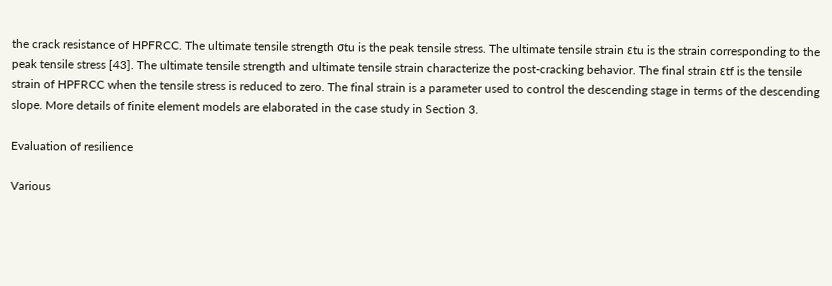the crack resistance of HPFRCC. The ultimate tensile strength σtu is the peak tensile stress. The ultimate tensile strain εtu is the strain corresponding to the peak tensile stress [43]. The ultimate tensile strength and ultimate tensile strain characterize the post-cracking behavior. The final strain εtf is the tensile strain of HPFRCC when the tensile stress is reduced to zero. The final strain is a parameter used to control the descending stage in terms of the descending slope. More details of finite element models are elaborated in the case study in Section 3.

Evaluation of resilience

Various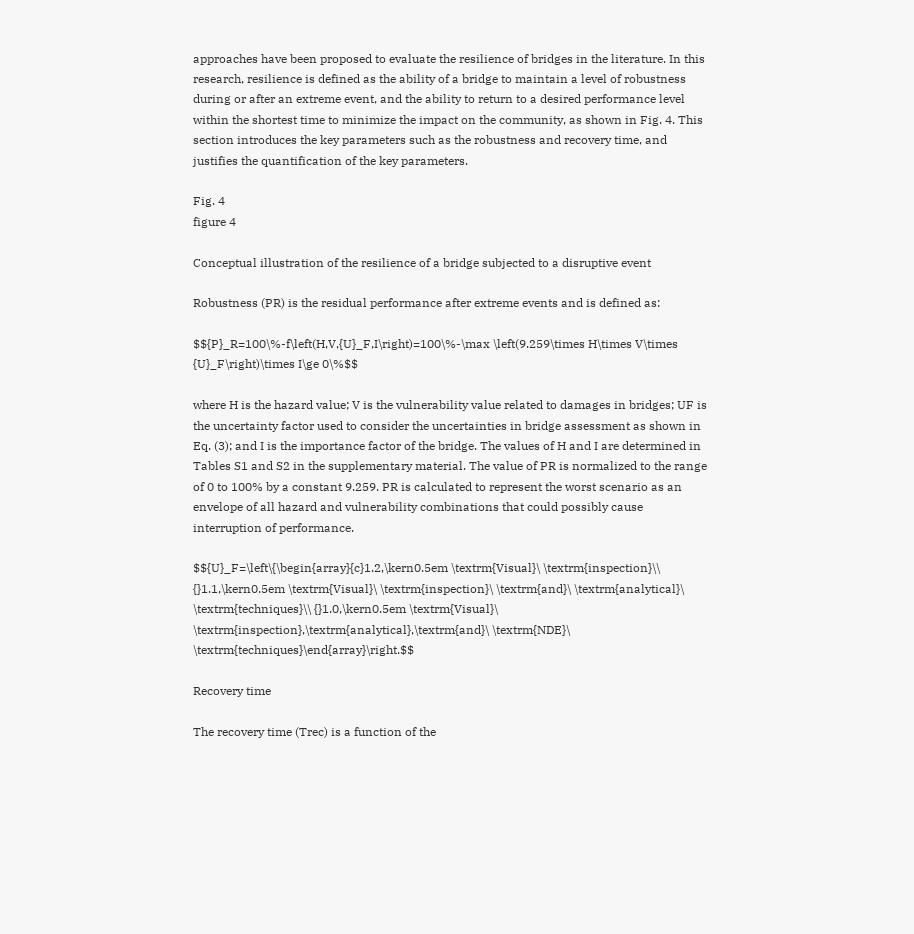approaches have been proposed to evaluate the resilience of bridges in the literature. In this research, resilience is defined as the ability of a bridge to maintain a level of robustness during or after an extreme event, and the ability to return to a desired performance level within the shortest time to minimize the impact on the community, as shown in Fig. 4. This section introduces the key parameters such as the robustness and recovery time, and justifies the quantification of the key parameters.

Fig. 4
figure 4

Conceptual illustration of the resilience of a bridge subjected to a disruptive event

Robustness (PR) is the residual performance after extreme events and is defined as:

$${P}_R=100\%-f\left(H,V,{U}_F,I\right)=100\%-\max \left(9.259\times H\times V\times {U}_F\right)\times I\ge 0\%$$

where H is the hazard value; V is the vulnerability value related to damages in bridges; UF is the uncertainty factor used to consider the uncertainties in bridge assessment as shown in Eq. (3); and I is the importance factor of the bridge. The values of H and I are determined in Tables S1 and S2 in the supplementary material. The value of PR is normalized to the range of 0 to 100% by a constant 9.259. PR is calculated to represent the worst scenario as an envelope of all hazard and vulnerability combinations that could possibly cause interruption of performance.

$${U}_F=\left\{\begin{array}{c}1.2,\kern0.5em \textrm{Visual}\ \textrm{inspection}\\ {}1.1,\kern0.5em \textrm{Visual}\ \textrm{inspection}\ \textrm{and}\ \textrm{analytical}\ \textrm{techniques}\\ {}1.0,\kern0.5em \textrm{Visual}\ \textrm{inspection},\textrm{analytical},\textrm{and}\ \textrm{NDE}\ \textrm{techniques}\end{array}\right.$$

Recovery time

The recovery time (Trec) is a function of the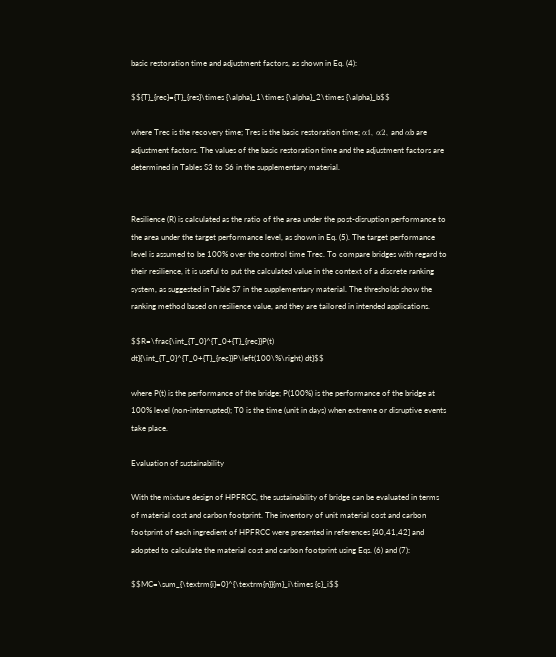basic restoration time and adjustment factors, as shown in Eq. (4):

$${T}_{rec}={T}_{res}\times {\alpha}_1\times {\alpha}_2\times {\alpha}_b$$

where Trec is the recovery time; Tres is the basic restoration time; α1, α2, and αb are adjustment factors. The values of the basic restoration time and the adjustment factors are determined in Tables S3 to S6 in the supplementary material.


Resilience (R) is calculated as the ratio of the area under the post-disruption performance to the area under the target performance level, as shown in Eq. (5). The target performance level is assumed to be 100% over the control time Trec. To compare bridges with regard to their resilience, it is useful to put the calculated value in the context of a discrete ranking system, as suggested in Table S7 in the supplementary material. The thresholds show the ranking method based on resilience value, and they are tailored in intended applications.

$$R=\frac{\int_{T_0}^{T_0+{T}_{rec}}P(t) dt}{\int_{T_0}^{T_0+{T}_{rec}}P\left(100\%\right) dt}$$

where P(t) is the performance of the bridge; P(100%) is the performance of the bridge at 100% level (non-interrupted); T0 is the time (unit in days) when extreme or disruptive events take place.

Evaluation of sustainability

With the mixture design of HPFRCC, the sustainability of bridge can be evaluated in terms of material cost and carbon footprint. The inventory of unit material cost and carbon footprint of each ingredient of HPFRCC were presented in references [40,41,42] and adopted to calculate the material cost and carbon footprint using Eqs. (6) and (7):

$$MC=\sum_{\textrm{i}=0}^{\textrm{n}}{m}_i\times {c}_i$$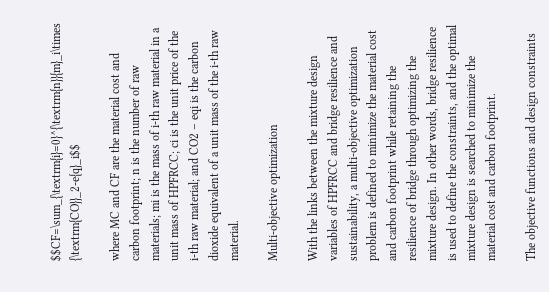$$CF=\sum_{\textrm{i}=0}^{\textrm{n}}{m}_i\times {\textrm{CO}}_2-e{q}_i$$

where MC and CF are the material cost and carbon footprint; n is the number of raw materials; mi is the mass of i-th raw material in a unit mass of HPFRCC; ci is the unit price of the i-th raw material; and CO2 – eqi is the carbon dioxide equivalent of a unit mass of the i-th raw material.

Multi-objective optimization

With the links between the mixture design variables of HPFRCC and bridge resilience and sustainability, a multi-objective optimization problem is defined to minimize the material cost and carbon footprint while retaining the resilience of bridge through optimizing the mixture design. In other words, bridge resilience is used to define the constraints, and the optimal mixture design is searched to minimize the material cost and carbon footprint.

The objective functions and design constraints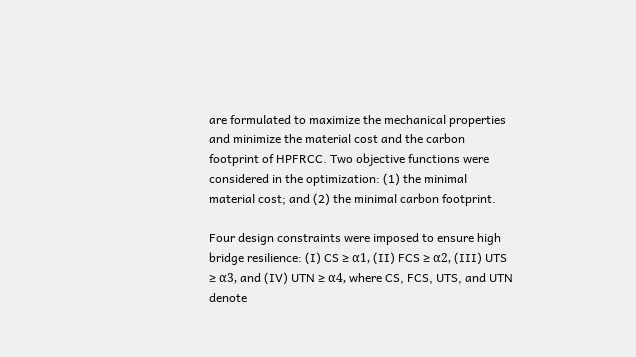are formulated to maximize the mechanical properties and minimize the material cost and the carbon footprint of HPFRCC. Two objective functions were considered in the optimization: (1) the minimal material cost; and (2) the minimal carbon footprint.

Four design constraints were imposed to ensure high bridge resilience: (I) CS ≥ α1, (II) FCS ≥ α2, (III) UTS ≥ α3, and (IV) UTN ≥ α4, where CS, FCS, UTS, and UTN denote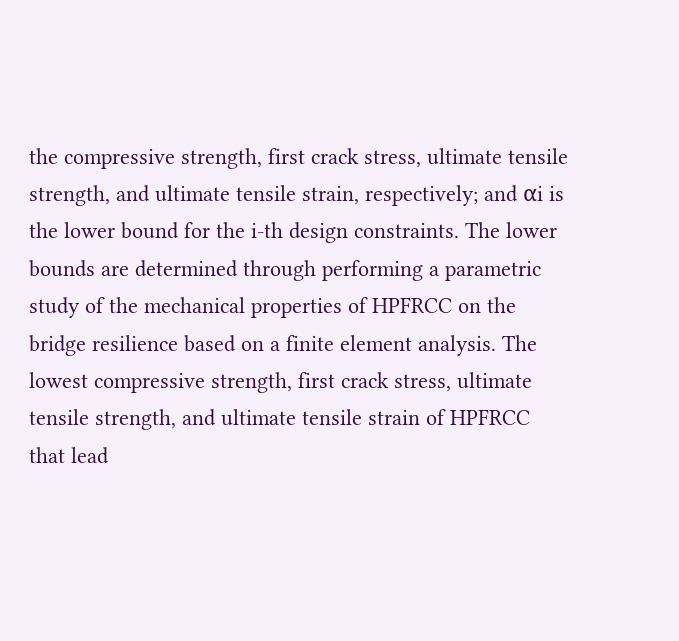the compressive strength, first crack stress, ultimate tensile strength, and ultimate tensile strain, respectively; and αi is the lower bound for the i-th design constraints. The lower bounds are determined through performing a parametric study of the mechanical properties of HPFRCC on the bridge resilience based on a finite element analysis. The lowest compressive strength, first crack stress, ultimate tensile strength, and ultimate tensile strain of HPFRCC that lead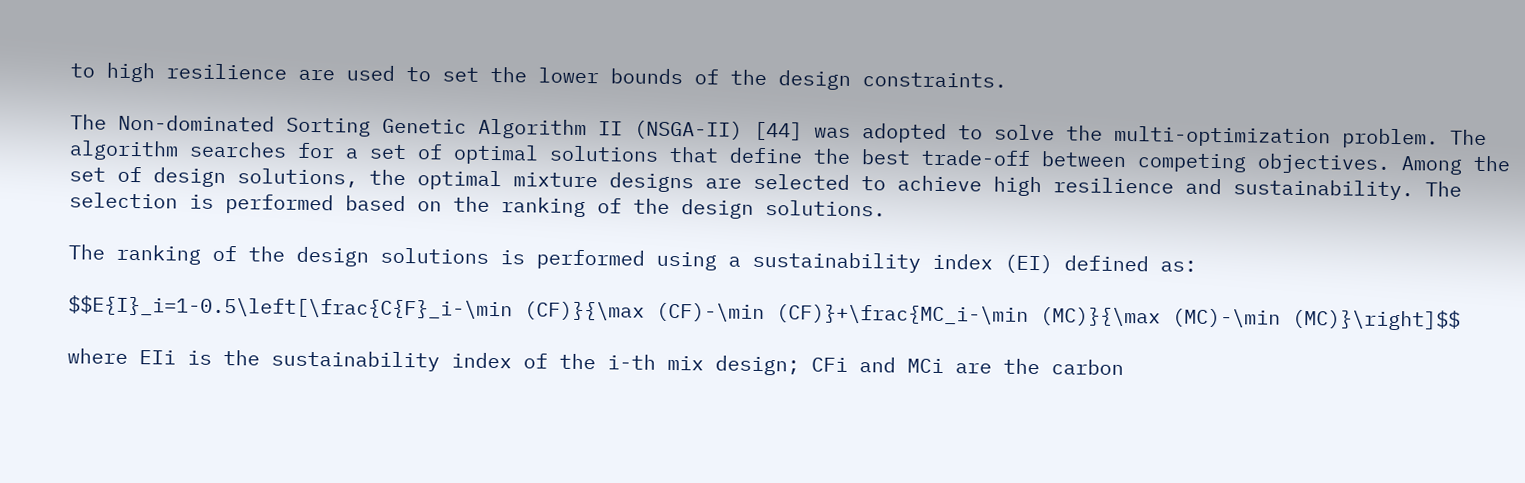to high resilience are used to set the lower bounds of the design constraints.

The Non-dominated Sorting Genetic Algorithm II (NSGA-II) [44] was adopted to solve the multi-optimization problem. The algorithm searches for a set of optimal solutions that define the best trade-off between competing objectives. Among the set of design solutions, the optimal mixture designs are selected to achieve high resilience and sustainability. The selection is performed based on the ranking of the design solutions.

The ranking of the design solutions is performed using a sustainability index (EI) defined as:

$$E{I}_i=1-0.5\left[\frac{C{F}_i-\min (CF)}{\max (CF)-\min (CF)}+\frac{MC_i-\min (MC)}{\max (MC)-\min (MC)}\right]$$

where EIi is the sustainability index of the i-th mix design; CFi and MCi are the carbon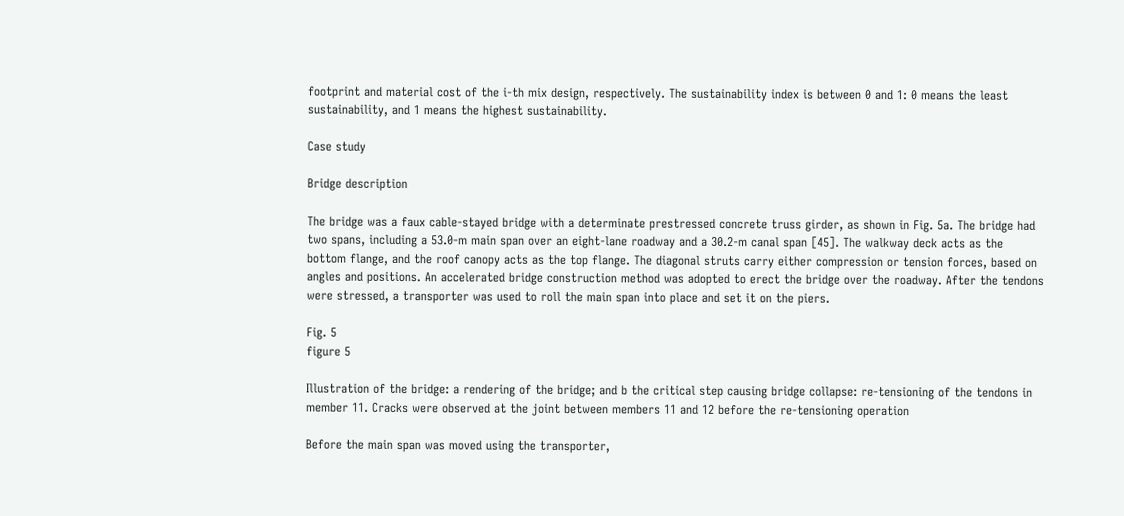footprint and material cost of the i-th mix design, respectively. The sustainability index is between 0 and 1: 0 means the least sustainability, and 1 means the highest sustainability.

Case study

Bridge description

The bridge was a faux cable-stayed bridge with a determinate prestressed concrete truss girder, as shown in Fig. 5a. The bridge had two spans, including a 53.0-m main span over an eight-lane roadway and a 30.2-m canal span [45]. The walkway deck acts as the bottom flange, and the roof canopy acts as the top flange. The diagonal struts carry either compression or tension forces, based on angles and positions. An accelerated bridge construction method was adopted to erect the bridge over the roadway. After the tendons were stressed, a transporter was used to roll the main span into place and set it on the piers.

Fig. 5
figure 5

Illustration of the bridge: a rendering of the bridge; and b the critical step causing bridge collapse: re-tensioning of the tendons in member 11. Cracks were observed at the joint between members 11 and 12 before the re-tensioning operation

Before the main span was moved using the transporter,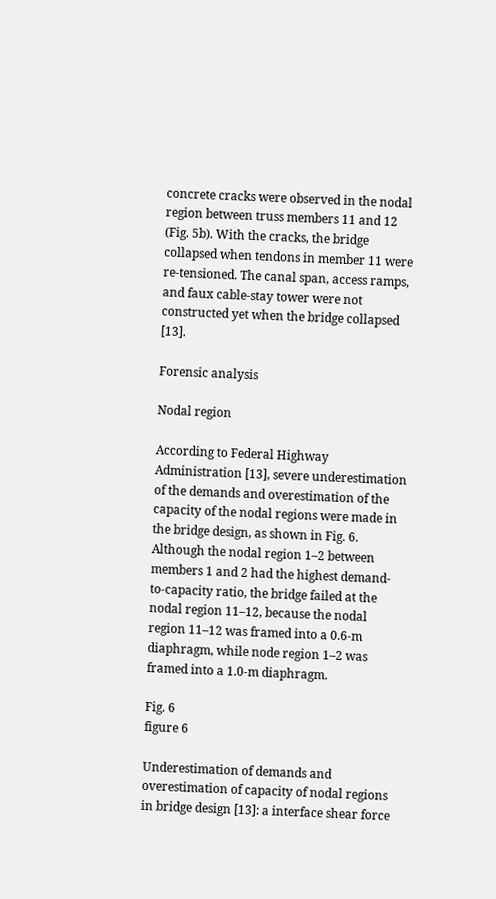concrete cracks were observed in the nodal region between truss members 11 and 12 (Fig. 5b). With the cracks, the bridge collapsed when tendons in member 11 were re-tensioned. The canal span, access ramps, and faux cable-stay tower were not constructed yet when the bridge collapsed [13].

Forensic analysis

Nodal region

According to Federal Highway Administration [13], severe underestimation of the demands and overestimation of the capacity of the nodal regions were made in the bridge design, as shown in Fig. 6. Although the nodal region 1–2 between members 1 and 2 had the highest demand-to-capacity ratio, the bridge failed at the nodal region 11–12, because the nodal region 11–12 was framed into a 0.6-m diaphragm, while node region 1–2 was framed into a 1.0-m diaphragm.

Fig. 6
figure 6

Underestimation of demands and overestimation of capacity of nodal regions in bridge design [13]: a interface shear force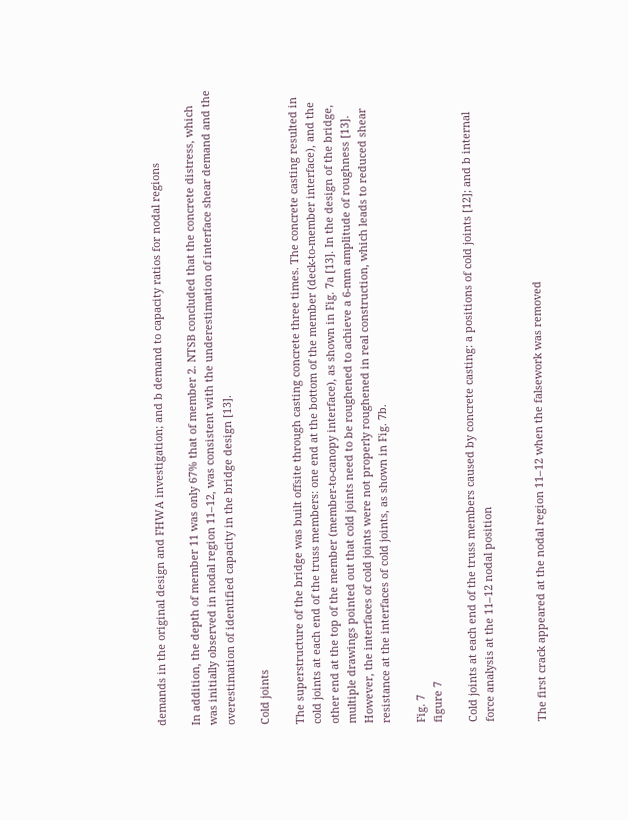demands in the original design and FHWA investigation; and b demand to capacity ratios for nodal regions

In addition, the depth of member 11 was only 67% that of member 2. NTSB concluded that the concrete distress, which was initially observed in nodal region 11–12, was consistent with the underestimation of interface shear demand and the overestimation of identified capacity in the bridge design [13].

Cold joints

The superstructure of the bridge was built offsite through casting concrete three times. The concrete casting resulted in cold joints at each end of the truss members: one end at the bottom of the member (deck-to-member interface), and the other end at the top of the member (member-to-canopy interface), as shown in Fig. 7a [13]. In the design of the bridge, multiple drawings pointed out that cold joints need to be roughened to achieve a 6-mm amplitude of roughness [13]. However, the interfaces of cold joints were not properly roughened in real construction, which leads to reduced shear resistance at the interfaces of cold joints, as shown in Fig. 7b.

Fig. 7
figure 7

Cold joints at each end of the truss members caused by concrete casting: a positions of cold joints [12]; and b internal force analysis at the 11–12 nodal position


The first crack appeared at the nodal region 11–12 when the falsework was removed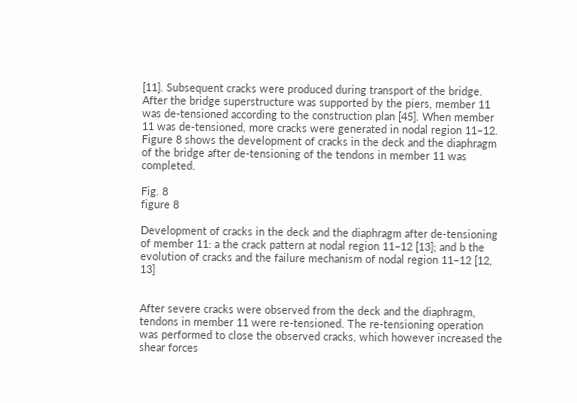[11]. Subsequent cracks were produced during transport of the bridge. After the bridge superstructure was supported by the piers, member 11 was de-tensioned according to the construction plan [45]. When member 11 was de-tensioned, more cracks were generated in nodal region 11–12. Figure 8 shows the development of cracks in the deck and the diaphragm of the bridge after de-tensioning of the tendons in member 11 was completed.

Fig. 8
figure 8

Development of cracks in the deck and the diaphragm after de-tensioning of member 11: a the crack pattern at nodal region 11–12 [13]; and b the evolution of cracks and the failure mechanism of nodal region 11–12 [12, 13]


After severe cracks were observed from the deck and the diaphragm, tendons in member 11 were re-tensioned. The re-tensioning operation was performed to close the observed cracks, which however increased the shear forces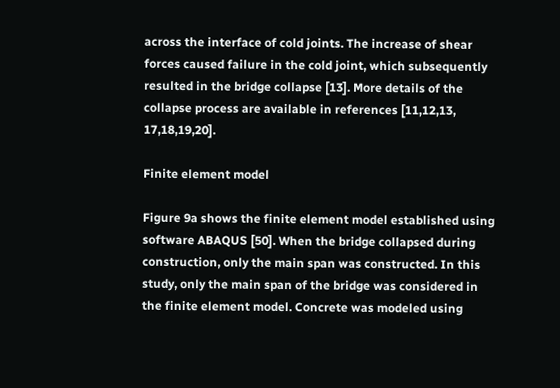across the interface of cold joints. The increase of shear forces caused failure in the cold joint, which subsequently resulted in the bridge collapse [13]. More details of the collapse process are available in references [11,12,13, 17,18,19,20].

Finite element model

Figure 9a shows the finite element model established using software ABAQUS [50]. When the bridge collapsed during construction, only the main span was constructed. In this study, only the main span of the bridge was considered in the finite element model. Concrete was modeled using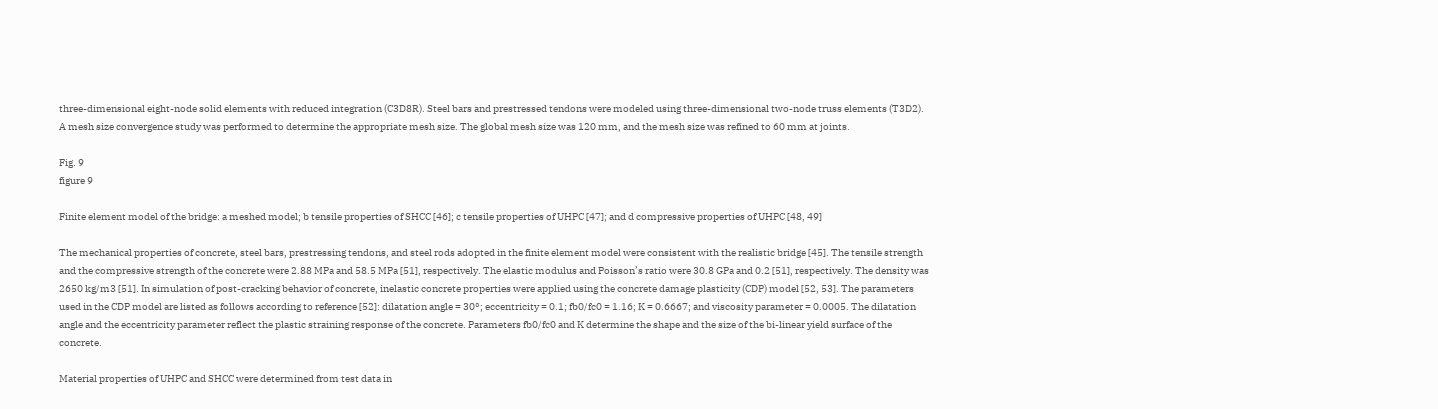three-dimensional eight-node solid elements with reduced integration (C3D8R). Steel bars and prestressed tendons were modeled using three-dimensional two-node truss elements (T3D2). A mesh size convergence study was performed to determine the appropriate mesh size. The global mesh size was 120 mm, and the mesh size was refined to 60 mm at joints.

Fig. 9
figure 9

Finite element model of the bridge: a meshed model; b tensile properties of SHCC [46]; c tensile properties of UHPC [47]; and d compressive properties of UHPC [48, 49]

The mechanical properties of concrete, steel bars, prestressing tendons, and steel rods adopted in the finite element model were consistent with the realistic bridge [45]. The tensile strength and the compressive strength of the concrete were 2.88 MPa and 58.5 MPa [51], respectively. The elastic modulus and Poisson’s ratio were 30.8 GPa and 0.2 [51], respectively. The density was 2650 kg/m3 [51]. In simulation of post-cracking behavior of concrete, inelastic concrete properties were applied using the concrete damage plasticity (CDP) model [52, 53]. The parameters used in the CDP model are listed as follows according to reference [52]: dilatation angle = 30°; eccentricity = 0.1; fb0/fc0 = 1.16; K = 0.6667; and viscosity parameter = 0.0005. The dilatation angle and the eccentricity parameter reflect the plastic straining response of the concrete. Parameters fb0/fc0 and K determine the shape and the size of the bi-linear yield surface of the concrete.

Material properties of UHPC and SHCC were determined from test data in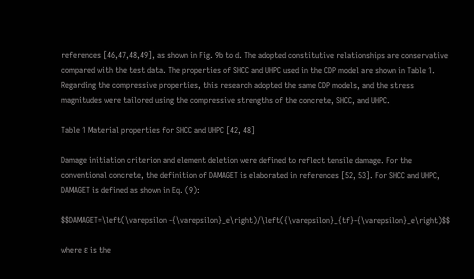references [46,47,48,49], as shown in Fig. 9b to d. The adopted constitutive relationships are conservative compared with the test data. The properties of SHCC and UHPC used in the CDP model are shown in Table 1. Regarding the compressive properties, this research adopted the same CDP models, and the stress magnitudes were tailored using the compressive strengths of the concrete, SHCC, and UHPC.

Table 1 Material properties for SHCC and UHPC [42, 48]

Damage initiation criterion and element deletion were defined to reflect tensile damage. For the conventional concrete, the definition of DAMAGET is elaborated in references [52, 53]. For SHCC and UHPC, DAMAGET is defined as shown in Eq. (9):

$$DAMAGET=\left(\varepsilon -{\varepsilon}_e\right)/\left({\varepsilon}_{tf}-{\varepsilon}_e\right)$$

where ε is the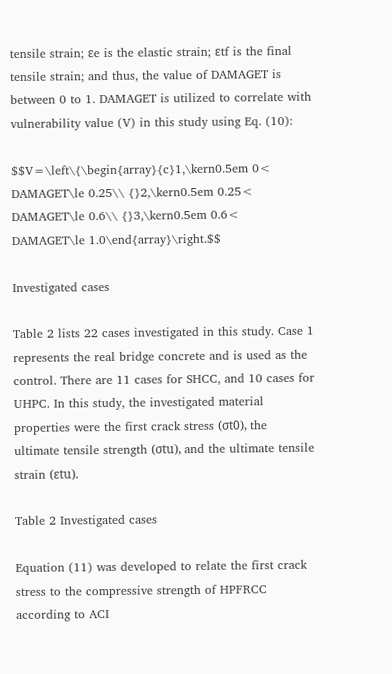tensile strain; εe is the elastic strain; εtf is the final tensile strain; and thus, the value of DAMAGET is between 0 to 1. DAMAGET is utilized to correlate with vulnerability value (V) in this study using Eq. (10):

$$V=\left\{\begin{array}{c}1,\kern0.5em 0< DAMAGET\le 0.25\\ {}2,\kern0.5em 0.25< DAMAGET\le 0.6\\ {}3,\kern0.5em 0.6< DAMAGET\le 1.0\end{array}\right.$$

Investigated cases

Table 2 lists 22 cases investigated in this study. Case 1 represents the real bridge concrete and is used as the control. There are 11 cases for SHCC, and 10 cases for UHPC. In this study, the investigated material properties were the first crack stress (σt0), the ultimate tensile strength (σtu), and the ultimate tensile strain (εtu).

Table 2 Investigated cases

Equation (11) was developed to relate the first crack stress to the compressive strength of HPFRCC according to ACI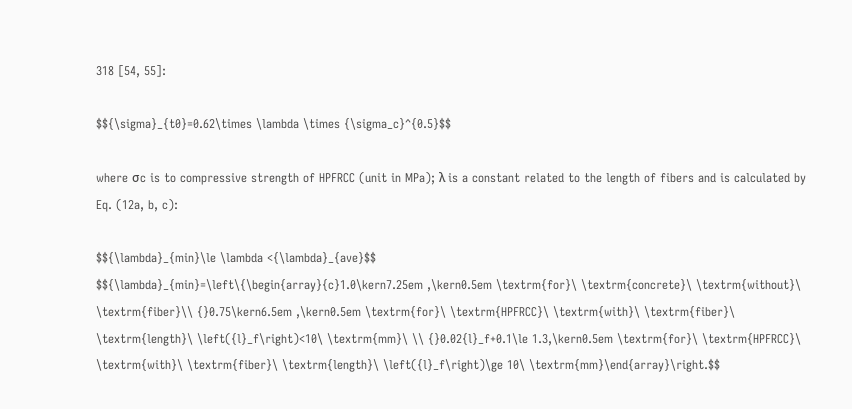318 [54, 55]:

$${\sigma}_{t0}=0.62\times \lambda \times {\sigma_c}^{0.5}$$

where σc is to compressive strength of HPFRCC (unit in MPa); λ is a constant related to the length of fibers and is calculated by Eq. (12a, b, c):

$${\lambda}_{min}\le \lambda <{\lambda}_{ave}$$
$${\lambda}_{min}=\left\{\begin{array}{c}1.0\kern7.25em ,\kern0.5em \textrm{for}\ \textrm{concrete}\ \textrm{without}\ \textrm{fiber}\\ {}0.75\kern6.5em ,\kern0.5em \textrm{for}\ \textrm{HPFRCC}\ \textrm{with}\ \textrm{fiber}\ \textrm{length}\ \left({l}_f\right)<10\ \textrm{mm}\ \\ {}0.02{l}_f+0.1\le 1.3,\kern0.5em \textrm{for}\ \textrm{HPFRCC}\ \textrm{with}\ \textrm{fiber}\ \textrm{length}\ \left({l}_f\right)\ge 10\ \textrm{mm}\end{array}\right.$$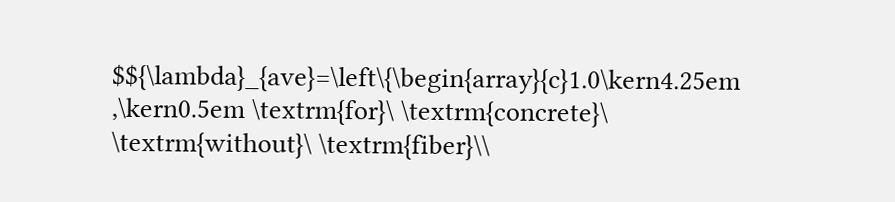$${\lambda}_{ave}=\left\{\begin{array}{c}1.0\kern4.25em ,\kern0.5em \textrm{for}\ \textrm{concrete}\ \textrm{without}\ \textrm{fiber}\\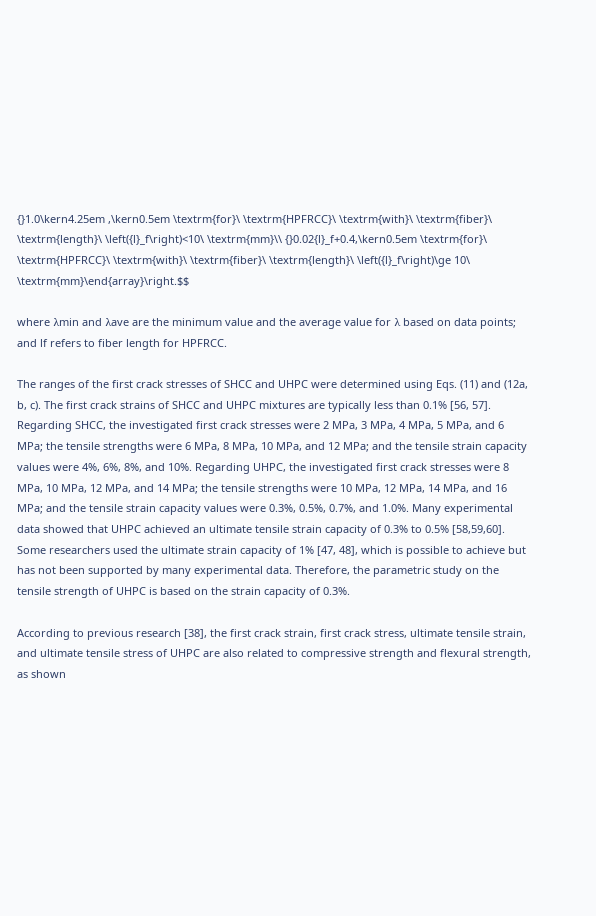{}1.0\kern4.25em ,\kern0.5em \textrm{for}\ \textrm{HPFRCC}\ \textrm{with}\ \textrm{fiber}\ \textrm{length}\ \left({l}_f\right)<10\ \textrm{mm}\\ {}0.02{l}_f+0.4,\kern0.5em \textrm{for}\ \textrm{HPFRCC}\ \textrm{with}\ \textrm{fiber}\ \textrm{length}\ \left({l}_f\right)\ge 10\ \textrm{mm}\end{array}\right.$$

where λmin and λave are the minimum value and the average value for λ based on data points; and lf refers to fiber length for HPFRCC.

The ranges of the first crack stresses of SHCC and UHPC were determined using Eqs. (11) and (12a, b, c). The first crack strains of SHCC and UHPC mixtures are typically less than 0.1% [56, 57]. Regarding SHCC, the investigated first crack stresses were 2 MPa, 3 MPa, 4 MPa, 5 MPa, and 6 MPa; the tensile strengths were 6 MPa, 8 MPa, 10 MPa, and 12 MPa; and the tensile strain capacity values were 4%, 6%, 8%, and 10%. Regarding UHPC, the investigated first crack stresses were 8 MPa, 10 MPa, 12 MPa, and 14 MPa; the tensile strengths were 10 MPa, 12 MPa, 14 MPa, and 16 MPa; and the tensile strain capacity values were 0.3%, 0.5%, 0.7%, and 1.0%. Many experimental data showed that UHPC achieved an ultimate tensile strain capacity of 0.3% to 0.5% [58,59,60]. Some researchers used the ultimate strain capacity of 1% [47, 48], which is possible to achieve but has not been supported by many experimental data. Therefore, the parametric study on the tensile strength of UHPC is based on the strain capacity of 0.3%.

According to previous research [38], the first crack strain, first crack stress, ultimate tensile strain, and ultimate tensile stress of UHPC are also related to compressive strength and flexural strength, as shown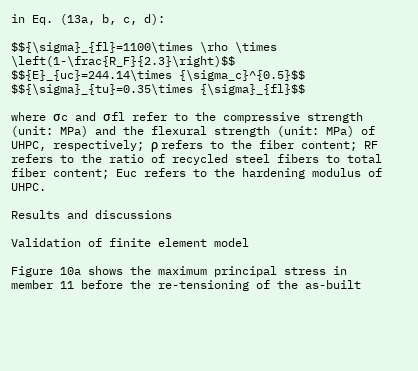in Eq. (13a, b, c, d):

$${\sigma}_{fl}=1100\times \rho \times \left(1-\frac{R_F}{2.3}\right)$$
$${E}_{uc}=244.14\times {\sigma_c}^{0.5}$$
$${\sigma}_{tu}=0.35\times {\sigma}_{fl}$$

where σc and σfl refer to the compressive strength (unit: MPa) and the flexural strength (unit: MPa) of UHPC, respectively; ρ refers to the fiber content; RF refers to the ratio of recycled steel fibers to total fiber content; Euc refers to the hardening modulus of UHPC.

Results and discussions

Validation of finite element model

Figure 10a shows the maximum principal stress in member 11 before the re-tensioning of the as-built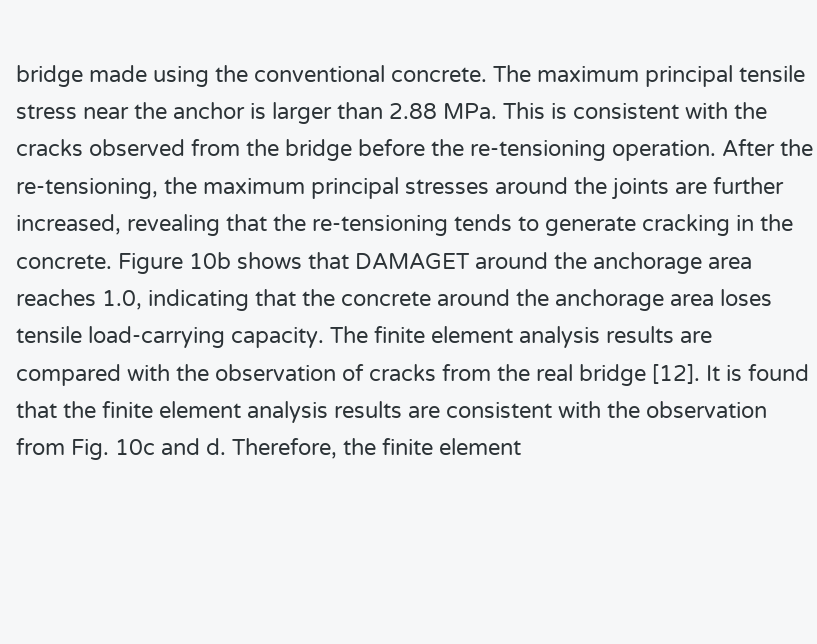bridge made using the conventional concrete. The maximum principal tensile stress near the anchor is larger than 2.88 MPa. This is consistent with the cracks observed from the bridge before the re-tensioning operation. After the re-tensioning, the maximum principal stresses around the joints are further increased, revealing that the re-tensioning tends to generate cracking in the concrete. Figure 10b shows that DAMAGET around the anchorage area reaches 1.0, indicating that the concrete around the anchorage area loses tensile load-carrying capacity. The finite element analysis results are compared with the observation of cracks from the real bridge [12]. It is found that the finite element analysis results are consistent with the observation from Fig. 10c and d. Therefore, the finite element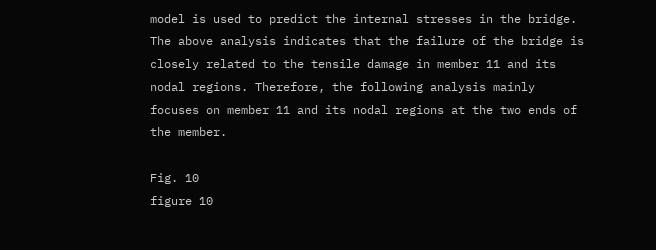model is used to predict the internal stresses in the bridge. The above analysis indicates that the failure of the bridge is closely related to the tensile damage in member 11 and its nodal regions. Therefore, the following analysis mainly focuses on member 11 and its nodal regions at the two ends of the member.

Fig. 10
figure 10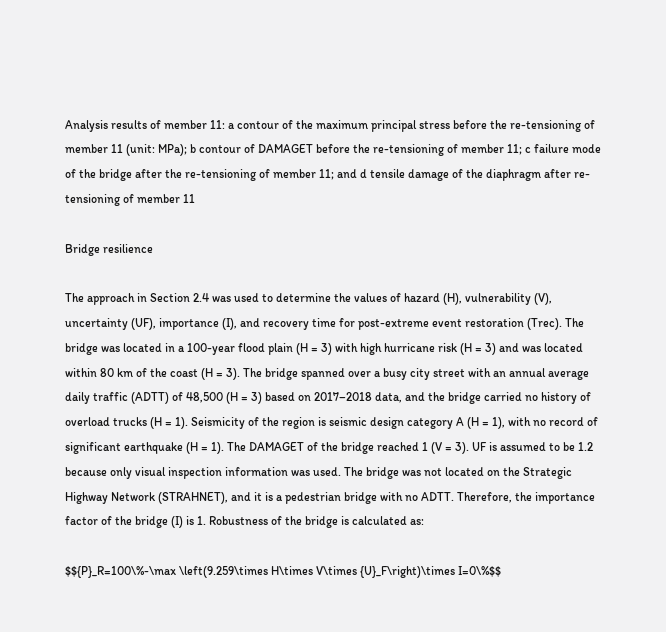Analysis results of member 11: a contour of the maximum principal stress before the re-tensioning of member 11 (unit: MPa); b contour of DAMAGET before the re-tensioning of member 11; c failure mode of the bridge after the re-tensioning of member 11; and d tensile damage of the diaphragm after re-tensioning of member 11

Bridge resilience

The approach in Section 2.4 was used to determine the values of hazard (H), vulnerability (V), uncertainty (UF), importance (I), and recovery time for post-extreme event restoration (Trec). The bridge was located in a 100-year flood plain (H = 3) with high hurricane risk (H = 3) and was located within 80 km of the coast (H = 3). The bridge spanned over a busy city street with an annual average daily traffic (ADTT) of 48,500 (H = 3) based on 2017–2018 data, and the bridge carried no history of overload trucks (H = 1). Seismicity of the region is seismic design category A (H = 1), with no record of significant earthquake (H = 1). The DAMAGET of the bridge reached 1 (V = 3). UF is assumed to be 1.2 because only visual inspection information was used. The bridge was not located on the Strategic Highway Network (STRAHNET), and it is a pedestrian bridge with no ADTT. Therefore, the importance factor of the bridge (I) is 1. Robustness of the bridge is calculated as:

$${P}_R=100\%-\max \left(9.259\times H\times V\times {U}_F\right)\times I=0\%$$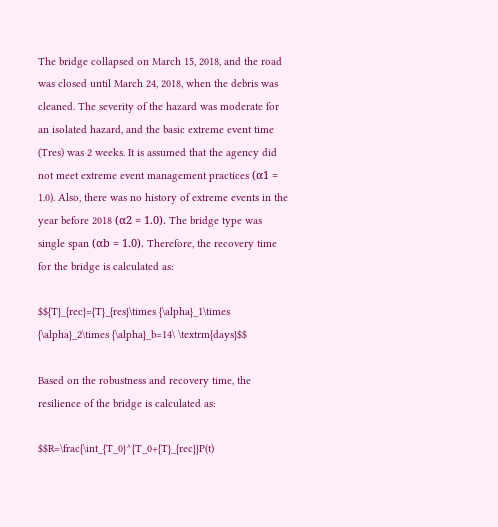The bridge collapsed on March 15, 2018, and the road was closed until March 24, 2018, when the debris was cleaned. The severity of the hazard was moderate for an isolated hazard, and the basic extreme event time (Tres) was 2 weeks. It is assumed that the agency did not meet extreme event management practices (α1 = 1.0). Also, there was no history of extreme events in the year before 2018 (α2 = 1.0). The bridge type was single span (αb = 1.0). Therefore, the recovery time for the bridge is calculated as:

$${T}_{rec}={T}_{res}\times {\alpha}_1\times {\alpha}_2\times {\alpha}_b=14\ \textrm{days}$$

Based on the robustness and recovery time, the resilience of the bridge is calculated as:

$$R=\frac{\int_{T_0}^{T_0+{T}_{rec}}P(t)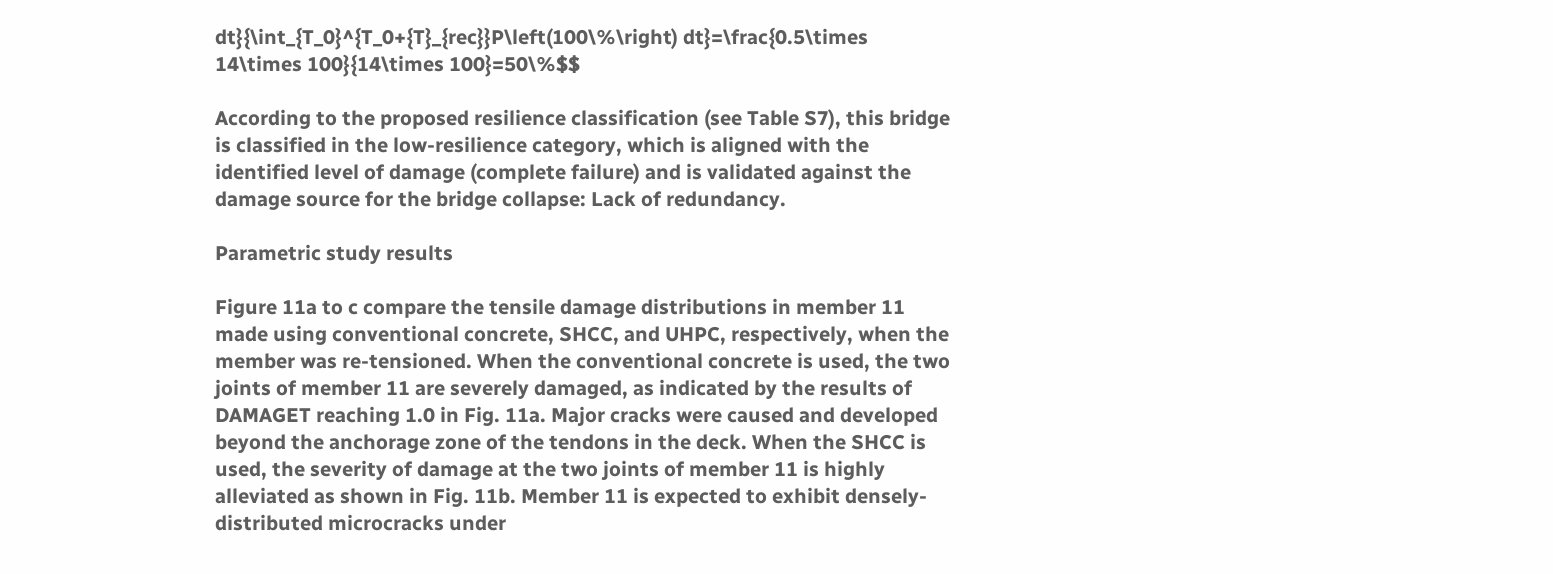dt}{\int_{T_0}^{T_0+{T}_{rec}}P\left(100\%\right) dt}=\frac{0.5\times 14\times 100}{14\times 100}=50\%$$

According to the proposed resilience classification (see Table S7), this bridge is classified in the low-resilience category, which is aligned with the identified level of damage (complete failure) and is validated against the damage source for the bridge collapse: Lack of redundancy.

Parametric study results

Figure 11a to c compare the tensile damage distributions in member 11 made using conventional concrete, SHCC, and UHPC, respectively, when the member was re-tensioned. When the conventional concrete is used, the two joints of member 11 are severely damaged, as indicated by the results of DAMAGET reaching 1.0 in Fig. 11a. Major cracks were caused and developed beyond the anchorage zone of the tendons in the deck. When the SHCC is used, the severity of damage at the two joints of member 11 is highly alleviated as shown in Fig. 11b. Member 11 is expected to exhibit densely-distributed microcracks under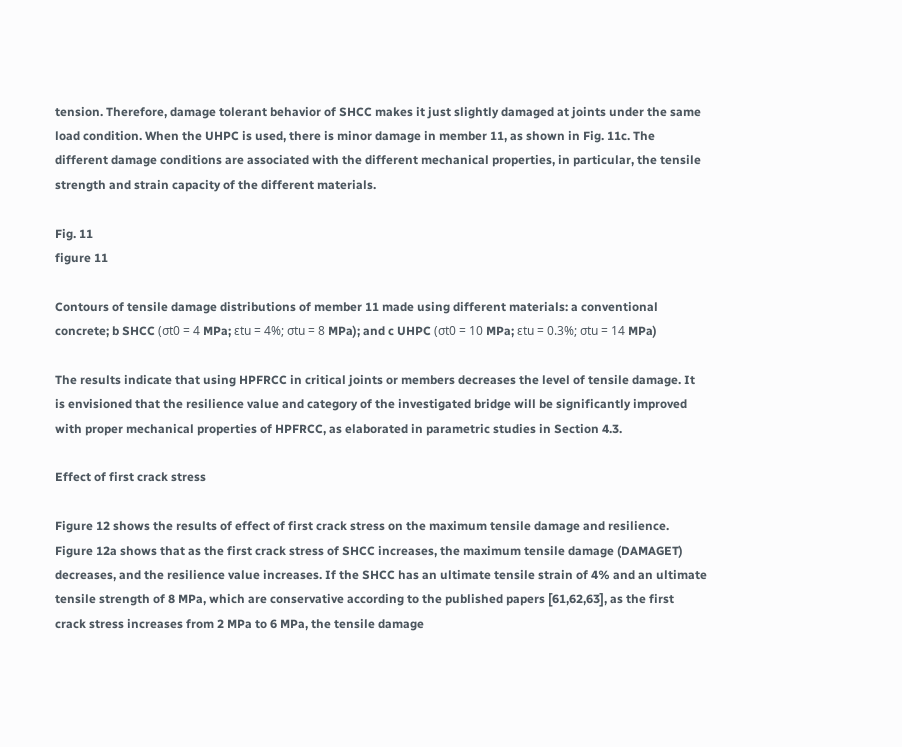tension. Therefore, damage tolerant behavior of SHCC makes it just slightly damaged at joints under the same load condition. When the UHPC is used, there is minor damage in member 11, as shown in Fig. 11c. The different damage conditions are associated with the different mechanical properties, in particular, the tensile strength and strain capacity of the different materials.

Fig. 11
figure 11

Contours of tensile damage distributions of member 11 made using different materials: a conventional concrete; b SHCC (σt0 = 4 MPa; εtu = 4%; σtu = 8 MPa); and c UHPC (σt0 = 10 MPa; εtu = 0.3%; σtu = 14 MPa)

The results indicate that using HPFRCC in critical joints or members decreases the level of tensile damage. It is envisioned that the resilience value and category of the investigated bridge will be significantly improved with proper mechanical properties of HPFRCC, as elaborated in parametric studies in Section 4.3.

Effect of first crack stress

Figure 12 shows the results of effect of first crack stress on the maximum tensile damage and resilience. Figure 12a shows that as the first crack stress of SHCC increases, the maximum tensile damage (DAMAGET) decreases, and the resilience value increases. If the SHCC has an ultimate tensile strain of 4% and an ultimate tensile strength of 8 MPa, which are conservative according to the published papers [61,62,63], as the first crack stress increases from 2 MPa to 6 MPa, the tensile damage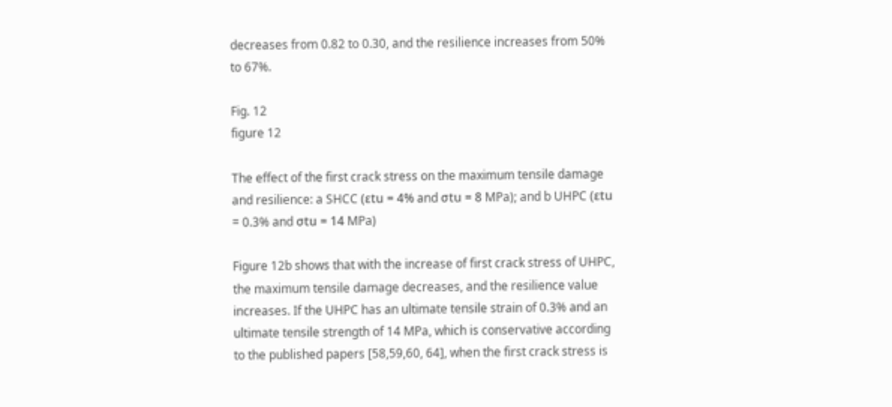decreases from 0.82 to 0.30, and the resilience increases from 50% to 67%.

Fig. 12
figure 12

The effect of the first crack stress on the maximum tensile damage and resilience: a SHCC (εtu = 4% and σtu = 8 MPa); and b UHPC (εtu = 0.3% and σtu = 14 MPa)

Figure 12b shows that with the increase of first crack stress of UHPC, the maximum tensile damage decreases, and the resilience value increases. If the UHPC has an ultimate tensile strain of 0.3% and an ultimate tensile strength of 14 MPa, which is conservative according to the published papers [58,59,60, 64], when the first crack stress is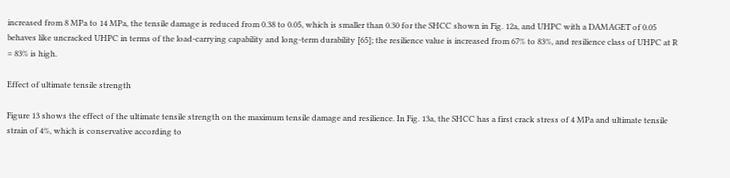increased from 8 MPa to 14 MPa, the tensile damage is reduced from 0.38 to 0.05, which is smaller than 0.30 for the SHCC shown in Fig. 12a, and UHPC with a DAMAGET of 0.05 behaves like uncracked UHPC in terms of the load-carrying capability and long-term durability [65]; the resilience value is increased from 67% to 83%, and resilience class of UHPC at R = 83% is high.

Effect of ultimate tensile strength

Figure 13 shows the effect of the ultimate tensile strength on the maximum tensile damage and resilience. In Fig. 13a, the SHCC has a first crack stress of 4 MPa and ultimate tensile strain of 4%, which is conservative according to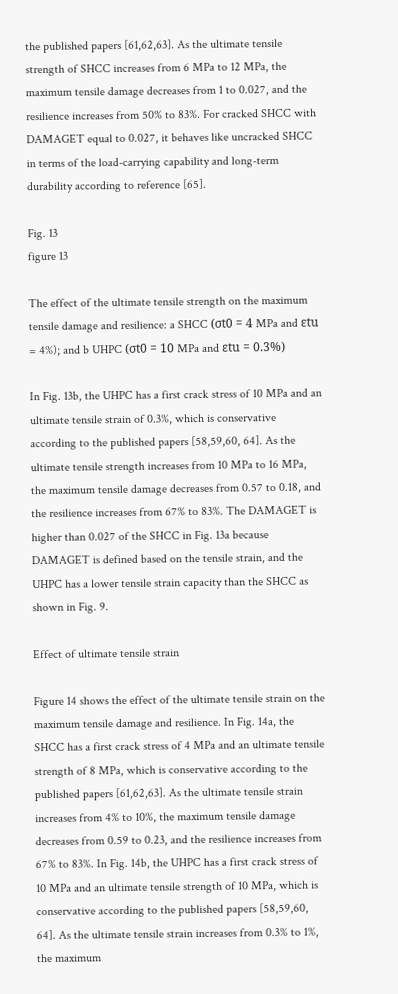the published papers [61,62,63]. As the ultimate tensile strength of SHCC increases from 6 MPa to 12 MPa, the maximum tensile damage decreases from 1 to 0.027, and the resilience increases from 50% to 83%. For cracked SHCC with DAMAGET equal to 0.027, it behaves like uncracked SHCC in terms of the load-carrying capability and long-term durability according to reference [65].

Fig. 13
figure 13

The effect of the ultimate tensile strength on the maximum tensile damage and resilience: a SHCC (σt0 = 4 MPa and εtu = 4%); and b UHPC (σt0 = 10 MPa and εtu = 0.3%)

In Fig. 13b, the UHPC has a first crack stress of 10 MPa and an ultimate tensile strain of 0.3%, which is conservative according to the published papers [58,59,60, 64]. As the ultimate tensile strength increases from 10 MPa to 16 MPa, the maximum tensile damage decreases from 0.57 to 0.18, and the resilience increases from 67% to 83%. The DAMAGET is higher than 0.027 of the SHCC in Fig. 13a because DAMAGET is defined based on the tensile strain, and the UHPC has a lower tensile strain capacity than the SHCC as shown in Fig. 9.

Effect of ultimate tensile strain

Figure 14 shows the effect of the ultimate tensile strain on the maximum tensile damage and resilience. In Fig. 14a, the SHCC has a first crack stress of 4 MPa and an ultimate tensile strength of 8 MPa, which is conservative according to the published papers [61,62,63]. As the ultimate tensile strain increases from 4% to 10%, the maximum tensile damage decreases from 0.59 to 0.23, and the resilience increases from 67% to 83%. In Fig. 14b, the UHPC has a first crack stress of 10 MPa and an ultimate tensile strength of 10 MPa, which is conservative according to the published papers [58,59,60, 64]. As the ultimate tensile strain increases from 0.3% to 1%, the maximum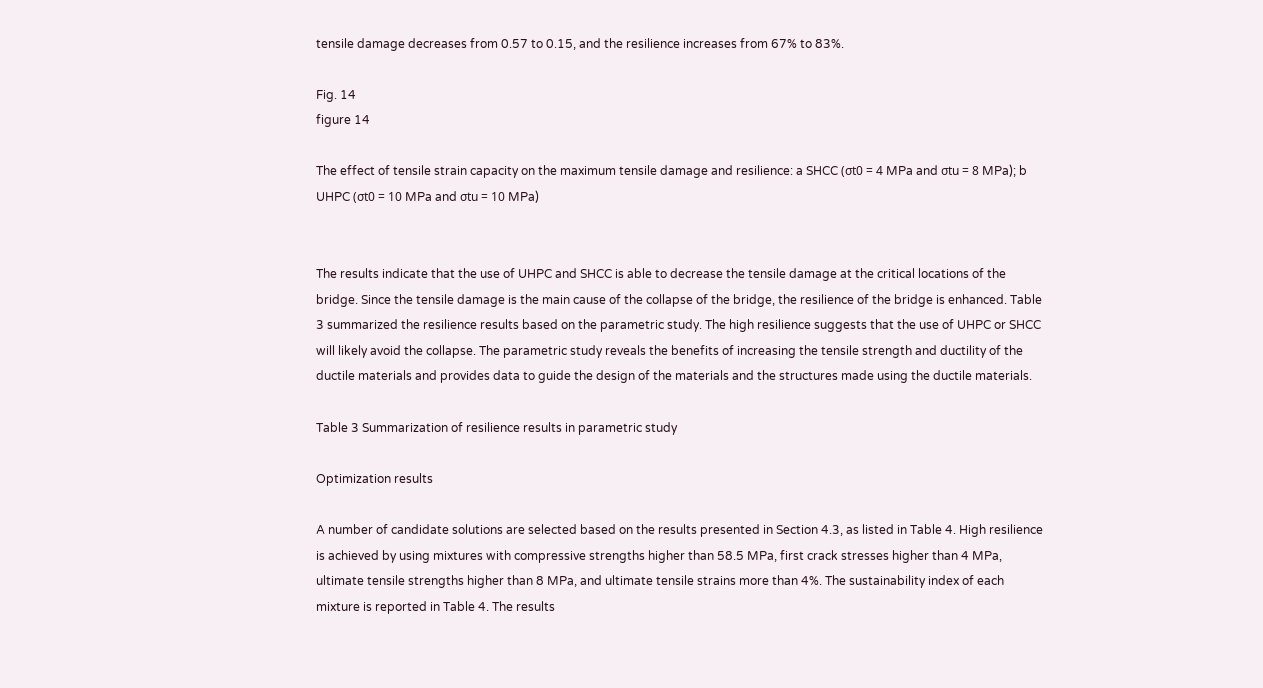tensile damage decreases from 0.57 to 0.15, and the resilience increases from 67% to 83%.

Fig. 14
figure 14

The effect of tensile strain capacity on the maximum tensile damage and resilience: a SHCC (σt0 = 4 MPa and σtu = 8 MPa); b UHPC (σt0 = 10 MPa and σtu = 10 MPa)


The results indicate that the use of UHPC and SHCC is able to decrease the tensile damage at the critical locations of the bridge. Since the tensile damage is the main cause of the collapse of the bridge, the resilience of the bridge is enhanced. Table 3 summarized the resilience results based on the parametric study. The high resilience suggests that the use of UHPC or SHCC will likely avoid the collapse. The parametric study reveals the benefits of increasing the tensile strength and ductility of the ductile materials and provides data to guide the design of the materials and the structures made using the ductile materials.

Table 3 Summarization of resilience results in parametric study

Optimization results

A number of candidate solutions are selected based on the results presented in Section 4.3, as listed in Table 4. High resilience is achieved by using mixtures with compressive strengths higher than 58.5 MPa, first crack stresses higher than 4 MPa, ultimate tensile strengths higher than 8 MPa, and ultimate tensile strains more than 4%. The sustainability index of each mixture is reported in Table 4. The results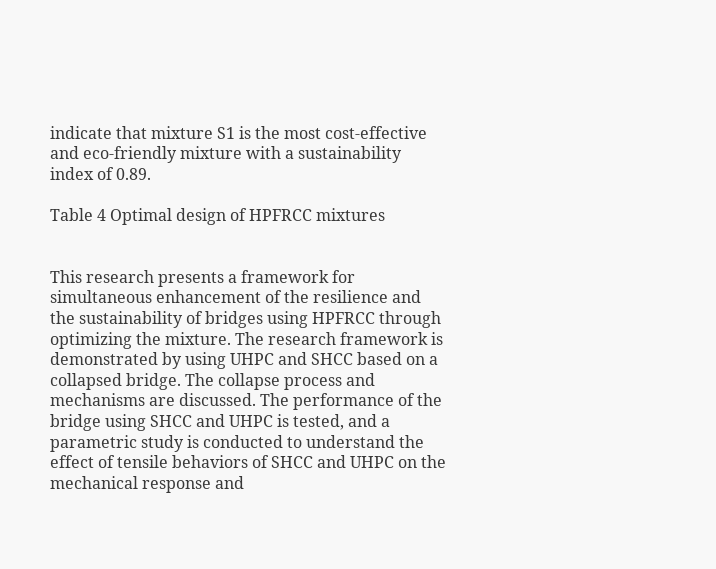indicate that mixture S1 is the most cost-effective and eco-friendly mixture with a sustainability index of 0.89.

Table 4 Optimal design of HPFRCC mixtures


This research presents a framework for simultaneous enhancement of the resilience and the sustainability of bridges using HPFRCC through optimizing the mixture. The research framework is demonstrated by using UHPC and SHCC based on a collapsed bridge. The collapse process and mechanisms are discussed. The performance of the bridge using SHCC and UHPC is tested, and a parametric study is conducted to understand the effect of tensile behaviors of SHCC and UHPC on the mechanical response and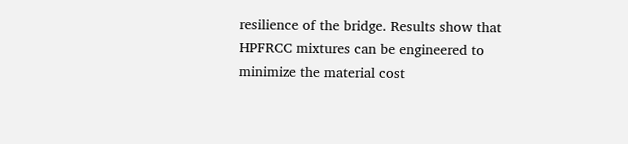resilience of the bridge. Results show that HPFRCC mixtures can be engineered to minimize the material cost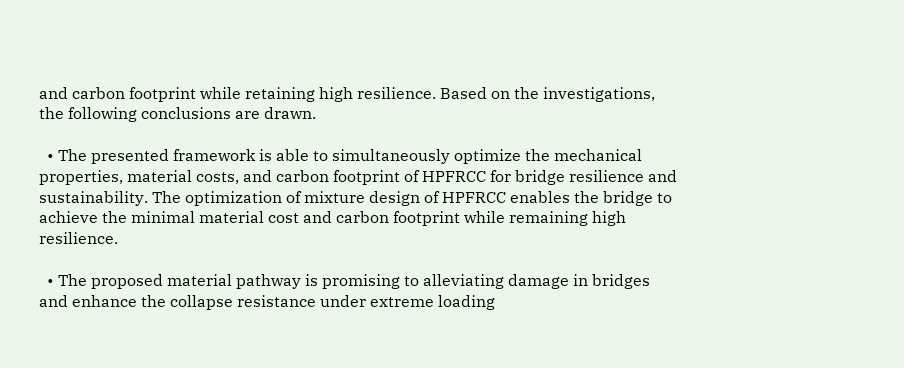and carbon footprint while retaining high resilience. Based on the investigations, the following conclusions are drawn.

  • The presented framework is able to simultaneously optimize the mechanical properties, material costs, and carbon footprint of HPFRCC for bridge resilience and sustainability. The optimization of mixture design of HPFRCC enables the bridge to achieve the minimal material cost and carbon footprint while remaining high resilience.

  • The proposed material pathway is promising to alleviating damage in bridges and enhance the collapse resistance under extreme loading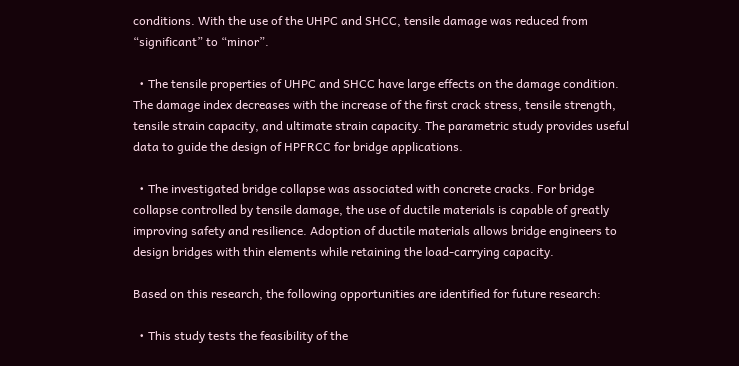conditions. With the use of the UHPC and SHCC, tensile damage was reduced from “significant” to “minor”.

  • The tensile properties of UHPC and SHCC have large effects on the damage condition. The damage index decreases with the increase of the first crack stress, tensile strength, tensile strain capacity, and ultimate strain capacity. The parametric study provides useful data to guide the design of HPFRCC for bridge applications.

  • The investigated bridge collapse was associated with concrete cracks. For bridge collapse controlled by tensile damage, the use of ductile materials is capable of greatly improving safety and resilience. Adoption of ductile materials allows bridge engineers to design bridges with thin elements while retaining the load-carrying capacity.

Based on this research, the following opportunities are identified for future research:

  • This study tests the feasibility of the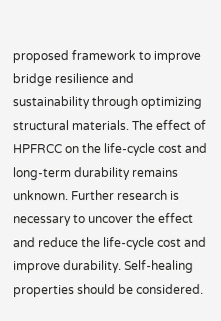proposed framework to improve bridge resilience and sustainability through optimizing structural materials. The effect of HPFRCC on the life-cycle cost and long-term durability remains unknown. Further research is necessary to uncover the effect and reduce the life-cycle cost and improve durability. Self-healing properties should be considered.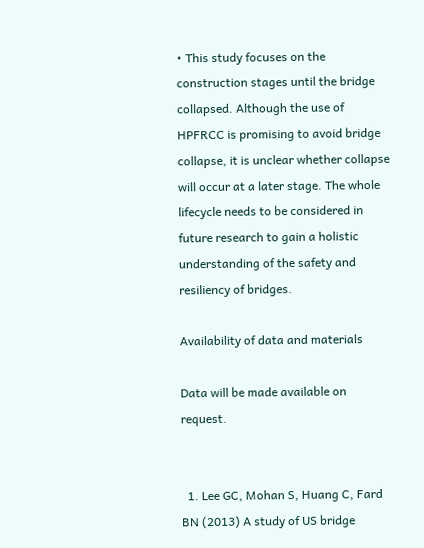• This study focuses on the construction stages until the bridge collapsed. Although the use of HPFRCC is promising to avoid bridge collapse, it is unclear whether collapse will occur at a later stage. The whole lifecycle needs to be considered in future research to gain a holistic understanding of the safety and resiliency of bridges.

Availability of data and materials

Data will be made available on request.


  1. Lee GC, Mohan S, Huang C, Fard BN (2013) A study of US bridge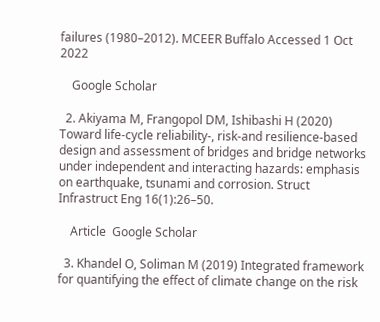failures (1980–2012). MCEER Buffalo Accessed 1 Oct 2022

    Google Scholar

  2. Akiyama M, Frangopol DM, Ishibashi H (2020) Toward life-cycle reliability-, risk-and resilience-based design and assessment of bridges and bridge networks under independent and interacting hazards: emphasis on earthquake, tsunami and corrosion. Struct Infrastruct Eng 16(1):26–50.

    Article  Google Scholar

  3. Khandel O, Soliman M (2019) Integrated framework for quantifying the effect of climate change on the risk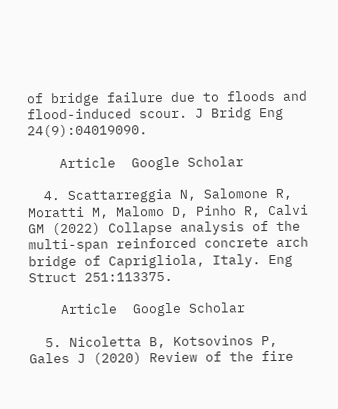of bridge failure due to floods and flood-induced scour. J Bridg Eng 24(9):04019090.

    Article  Google Scholar

  4. Scattarreggia N, Salomone R, Moratti M, Malomo D, Pinho R, Calvi GM (2022) Collapse analysis of the multi-span reinforced concrete arch bridge of Caprigliola, Italy. Eng Struct 251:113375.

    Article  Google Scholar

  5. Nicoletta B, Kotsovinos P, Gales J (2020) Review of the fire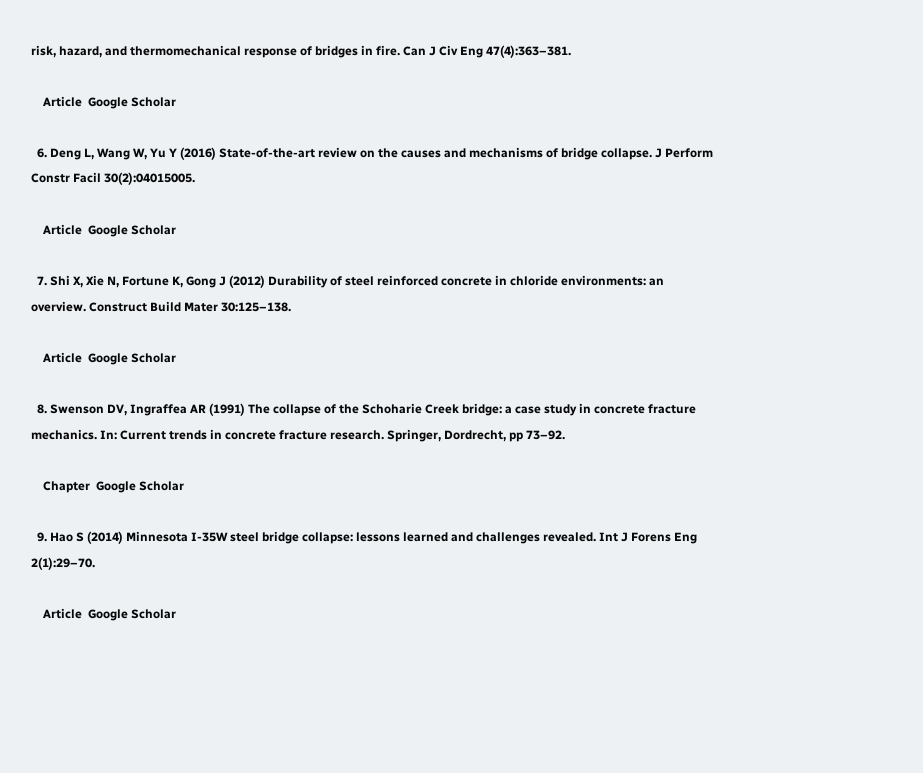risk, hazard, and thermomechanical response of bridges in fire. Can J Civ Eng 47(4):363–381.

    Article  Google Scholar

  6. Deng L, Wang W, Yu Y (2016) State-of-the-art review on the causes and mechanisms of bridge collapse. J Perform Constr Facil 30(2):04015005.

    Article  Google Scholar

  7. Shi X, Xie N, Fortune K, Gong J (2012) Durability of steel reinforced concrete in chloride environments: an overview. Construct Build Mater 30:125–138.

    Article  Google Scholar

  8. Swenson DV, Ingraffea AR (1991) The collapse of the Schoharie Creek bridge: a case study in concrete fracture mechanics. In: Current trends in concrete fracture research. Springer, Dordrecht, pp 73–92.

    Chapter  Google Scholar

  9. Hao S (2014) Minnesota I-35W steel bridge collapse: lessons learned and challenges revealed. Int J Forens Eng 2(1):29–70.

    Article  Google Scholar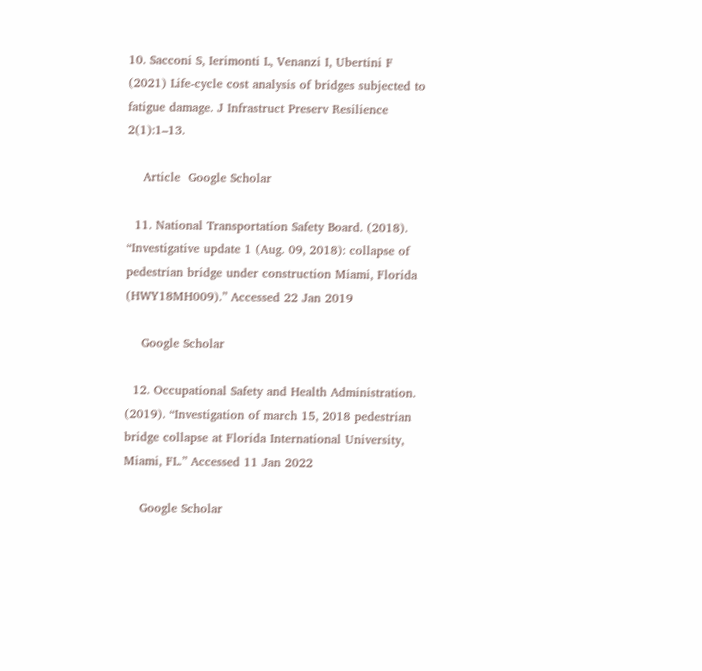10. Sacconi S, Ierimonti L, Venanzi I, Ubertini F (2021) Life-cycle cost analysis of bridges subjected to fatigue damage. J Infrastruct Preserv Resilience 2(1):1–13.

    Article  Google Scholar

  11. National Transportation Safety Board. (2018). “Investigative update 1 (Aug. 09, 2018): collapse of pedestrian bridge under construction Miami, Florida (HWY18MH009).” Accessed 22 Jan 2019

    Google Scholar

  12. Occupational Safety and Health Administration. (2019). “Investigation of march 15, 2018 pedestrian bridge collapse at Florida International University, Miami, FL.” Accessed 11 Jan 2022

    Google Scholar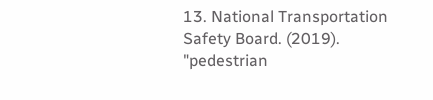13. National Transportation Safety Board. (2019). "pedestrian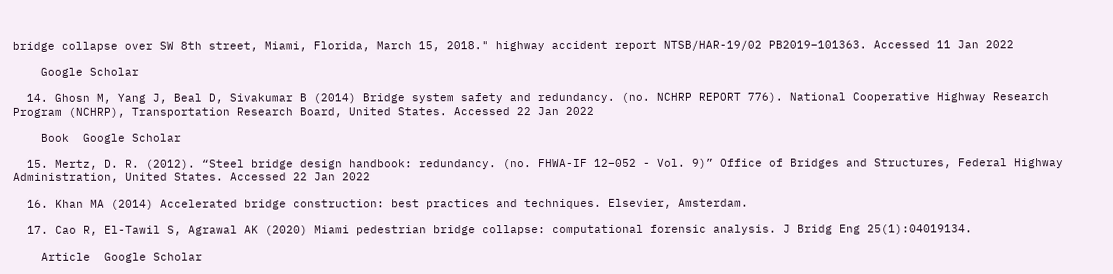bridge collapse over SW 8th street, Miami, Florida, March 15, 2018." highway accident report NTSB/HAR-19/02 PB2019–101363. Accessed 11 Jan 2022

    Google Scholar

  14. Ghosn M, Yang J, Beal D, Sivakumar B (2014) Bridge system safety and redundancy. (no. NCHRP REPORT 776). National Cooperative Highway Research Program (NCHRP), Transportation Research Board, United States. Accessed 22 Jan 2022

    Book  Google Scholar

  15. Mertz, D. R. (2012). “Steel bridge design handbook: redundancy. (no. FHWA-IF 12–052 - Vol. 9)” Office of Bridges and Structures, Federal Highway Administration, United States. Accessed 22 Jan 2022

  16. Khan MA (2014) Accelerated bridge construction: best practices and techniques. Elsevier, Amsterdam.

  17. Cao R, El-Tawil S, Agrawal AK (2020) Miami pedestrian bridge collapse: computational forensic analysis. J Bridg Eng 25(1):04019134.

    Article  Google Scholar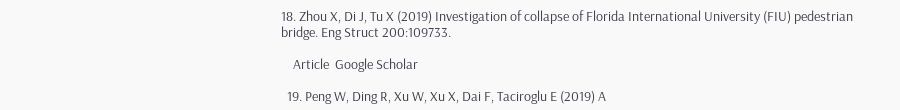18. Zhou X, Di J, Tu X (2019) Investigation of collapse of Florida International University (FIU) pedestrian bridge. Eng Struct 200:109733.

    Article  Google Scholar

  19. Peng W, Ding R, Xu W, Xu X, Dai F, Taciroglu E (2019) A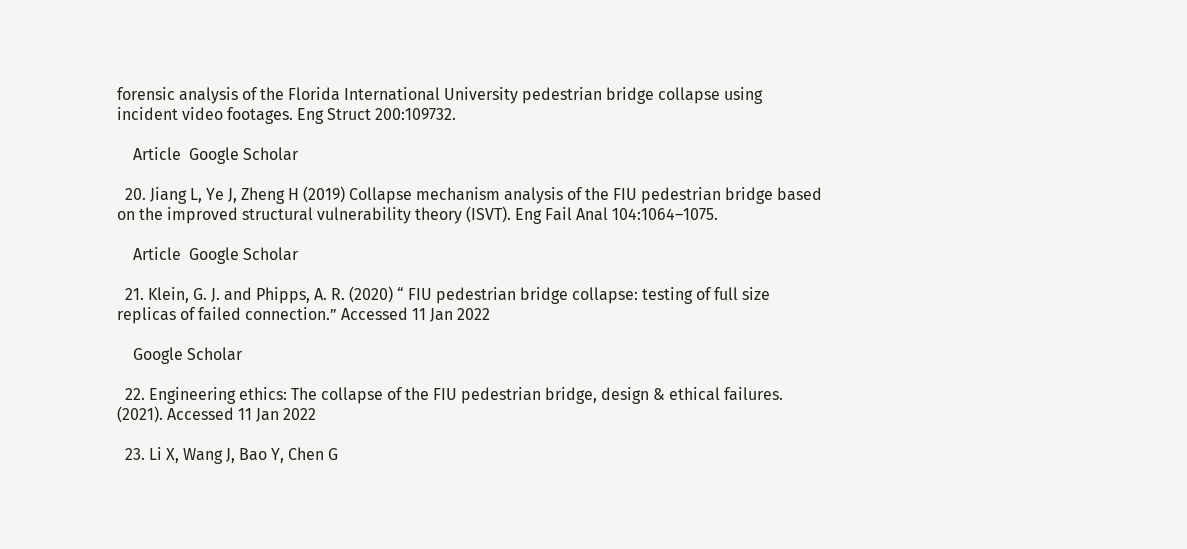forensic analysis of the Florida International University pedestrian bridge collapse using incident video footages. Eng Struct 200:109732.

    Article  Google Scholar

  20. Jiang L, Ye J, Zheng H (2019) Collapse mechanism analysis of the FIU pedestrian bridge based on the improved structural vulnerability theory (ISVT). Eng Fail Anal 104:1064–1075.

    Article  Google Scholar

  21. Klein, G. J. and Phipps, A. R. (2020) “ FIU pedestrian bridge collapse: testing of full size replicas of failed connection.” Accessed 11 Jan 2022

    Google Scholar

  22. Engineering ethics: The collapse of the FIU pedestrian bridge, design & ethical failures. (2021). Accessed 11 Jan 2022

  23. Li X, Wang J, Bao Y, Chen G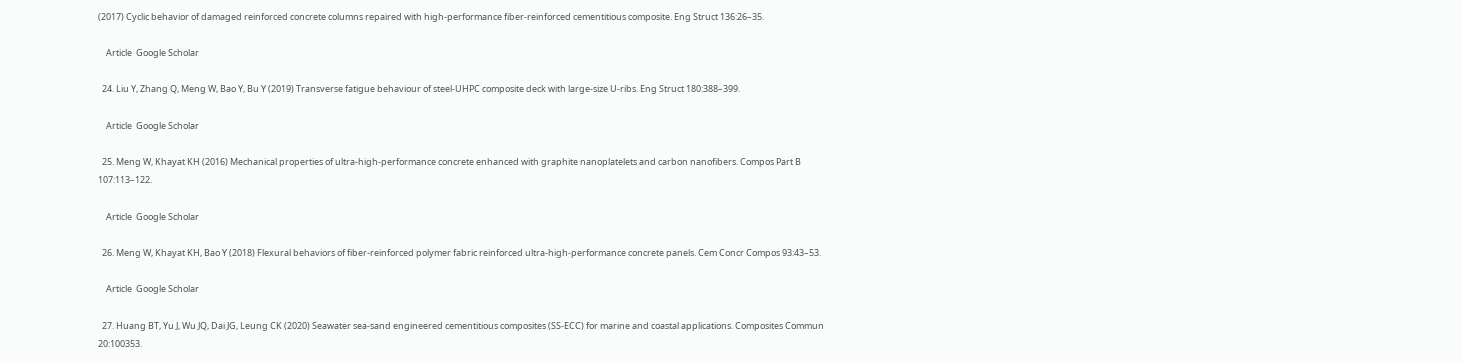(2017) Cyclic behavior of damaged reinforced concrete columns repaired with high-performance fiber-reinforced cementitious composite. Eng Struct 136:26–35.

    Article  Google Scholar

  24. Liu Y, Zhang Q, Meng W, Bao Y, Bu Y (2019) Transverse fatigue behaviour of steel-UHPC composite deck with large-size U-ribs. Eng Struct 180:388–399.

    Article  Google Scholar

  25. Meng W, Khayat KH (2016) Mechanical properties of ultra-high-performance concrete enhanced with graphite nanoplatelets and carbon nanofibers. Compos Part B 107:113–122.

    Article  Google Scholar

  26. Meng W, Khayat KH, Bao Y (2018) Flexural behaviors of fiber-reinforced polymer fabric reinforced ultra-high-performance concrete panels. Cem Concr Compos 93:43–53.

    Article  Google Scholar

  27. Huang BT, Yu J, Wu JQ, Dai JG, Leung CK (2020) Seawater sea-sand engineered cementitious composites (SS-ECC) for marine and coastal applications. Composites Commun 20:100353.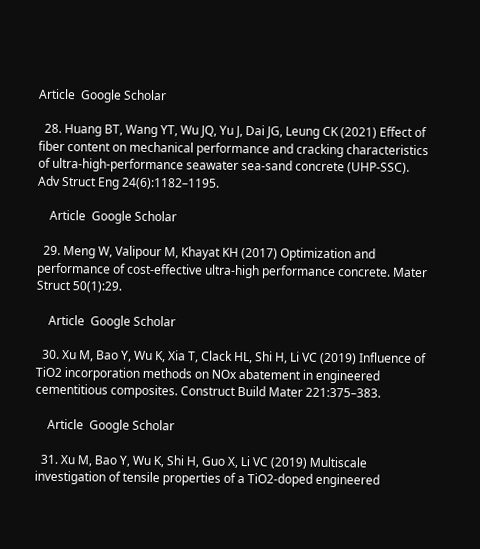Article  Google Scholar

  28. Huang BT, Wang YT, Wu JQ, Yu J, Dai JG, Leung CK (2021) Effect of fiber content on mechanical performance and cracking characteristics of ultra-high-performance seawater sea-sand concrete (UHP-SSC). Adv Struct Eng 24(6):1182–1195.

    Article  Google Scholar

  29. Meng W, Valipour M, Khayat KH (2017) Optimization and performance of cost-effective ultra-high performance concrete. Mater Struct 50(1):29.

    Article  Google Scholar

  30. Xu M, Bao Y, Wu K, Xia T, Clack HL, Shi H, Li VC (2019) Influence of TiO2 incorporation methods on NOx abatement in engineered cementitious composites. Construct Build Mater 221:375–383.

    Article  Google Scholar

  31. Xu M, Bao Y, Wu K, Shi H, Guo X, Li VC (2019) Multiscale investigation of tensile properties of a TiO2-doped engineered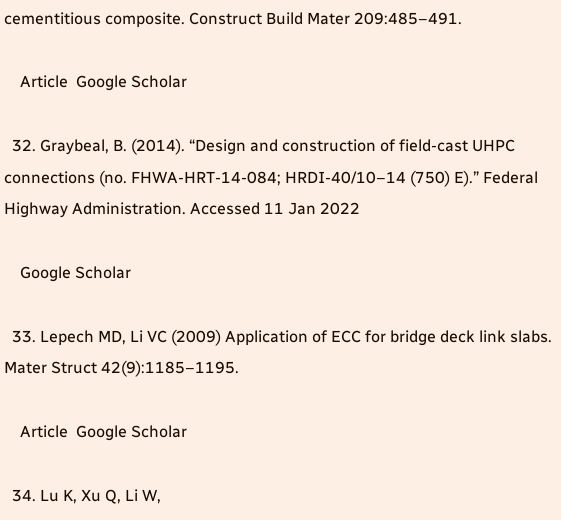cementitious composite. Construct Build Mater 209:485–491.

    Article  Google Scholar

  32. Graybeal, B. (2014). “Design and construction of field-cast UHPC connections (no. FHWA-HRT-14-084; HRDI-40/10–14 (750) E).” Federal Highway Administration. Accessed 11 Jan 2022

    Google Scholar

  33. Lepech MD, Li VC (2009) Application of ECC for bridge deck link slabs. Mater Struct 42(9):1185–1195.

    Article  Google Scholar

  34. Lu K, Xu Q, Li W,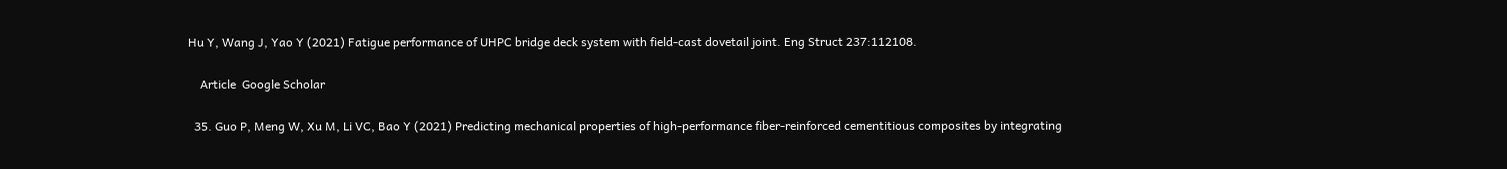Hu Y, Wang J, Yao Y (2021) Fatigue performance of UHPC bridge deck system with field-cast dovetail joint. Eng Struct 237:112108.

    Article  Google Scholar

  35. Guo P, Meng W, Xu M, Li VC, Bao Y (2021) Predicting mechanical properties of high-performance fiber-reinforced cementitious composites by integrating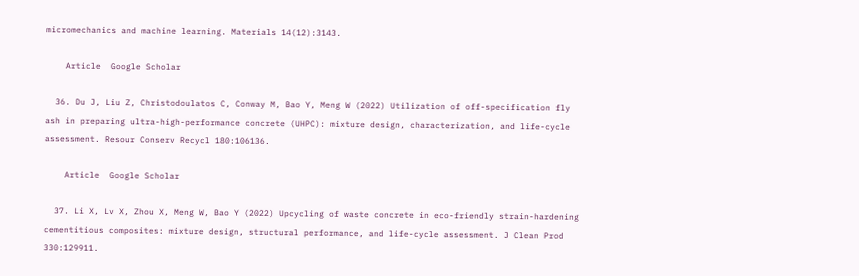micromechanics and machine learning. Materials 14(12):3143.

    Article  Google Scholar

  36. Du J, Liu Z, Christodoulatos C, Conway M, Bao Y, Meng W (2022) Utilization of off-specification fly ash in preparing ultra-high-performance concrete (UHPC): mixture design, characterization, and life-cycle assessment. Resour Conserv Recycl 180:106136.

    Article  Google Scholar

  37. Li X, Lv X, Zhou X, Meng W, Bao Y (2022) Upcycling of waste concrete in eco-friendly strain-hardening cementitious composites: mixture design, structural performance, and life-cycle assessment. J Clean Prod 330:129911.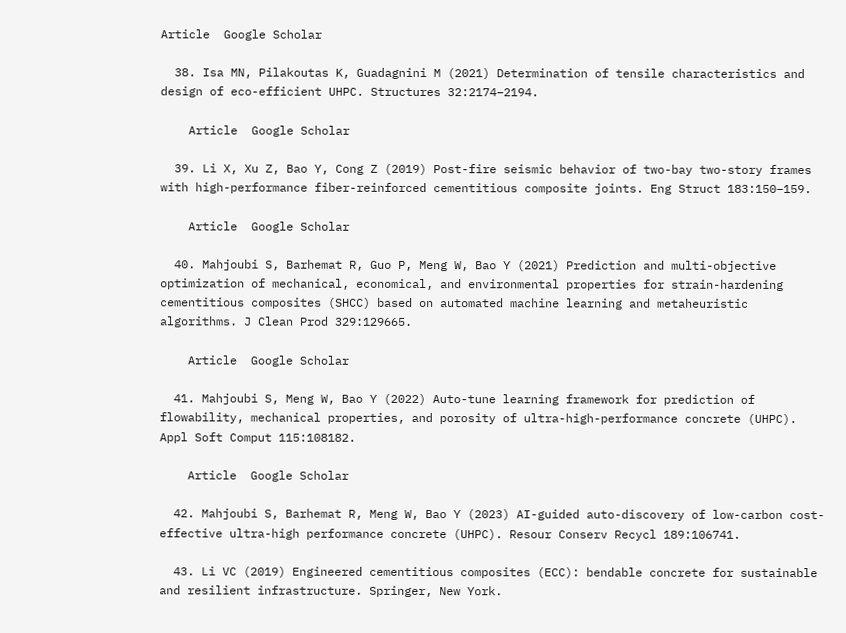Article  Google Scholar

  38. Isa MN, Pilakoutas K, Guadagnini M (2021) Determination of tensile characteristics and design of eco-efficient UHPC. Structures 32:2174–2194.

    Article  Google Scholar

  39. Li X, Xu Z, Bao Y, Cong Z (2019) Post-fire seismic behavior of two-bay two-story frames with high-performance fiber-reinforced cementitious composite joints. Eng Struct 183:150–159.

    Article  Google Scholar

  40. Mahjoubi S, Barhemat R, Guo P, Meng W, Bao Y (2021) Prediction and multi-objective optimization of mechanical, economical, and environmental properties for strain-hardening cementitious composites (SHCC) based on automated machine learning and metaheuristic algorithms. J Clean Prod 329:129665.

    Article  Google Scholar

  41. Mahjoubi S, Meng W, Bao Y (2022) Auto-tune learning framework for prediction of flowability, mechanical properties, and porosity of ultra-high-performance concrete (UHPC). Appl Soft Comput 115:108182.

    Article  Google Scholar

  42. Mahjoubi S, Barhemat R, Meng W, Bao Y (2023) AI-guided auto-discovery of low-carbon cost-effective ultra-high performance concrete (UHPC). Resour Conserv Recycl 189:106741.

  43. Li VC (2019) Engineered cementitious composites (ECC): bendable concrete for sustainable and resilient infrastructure. Springer, New York.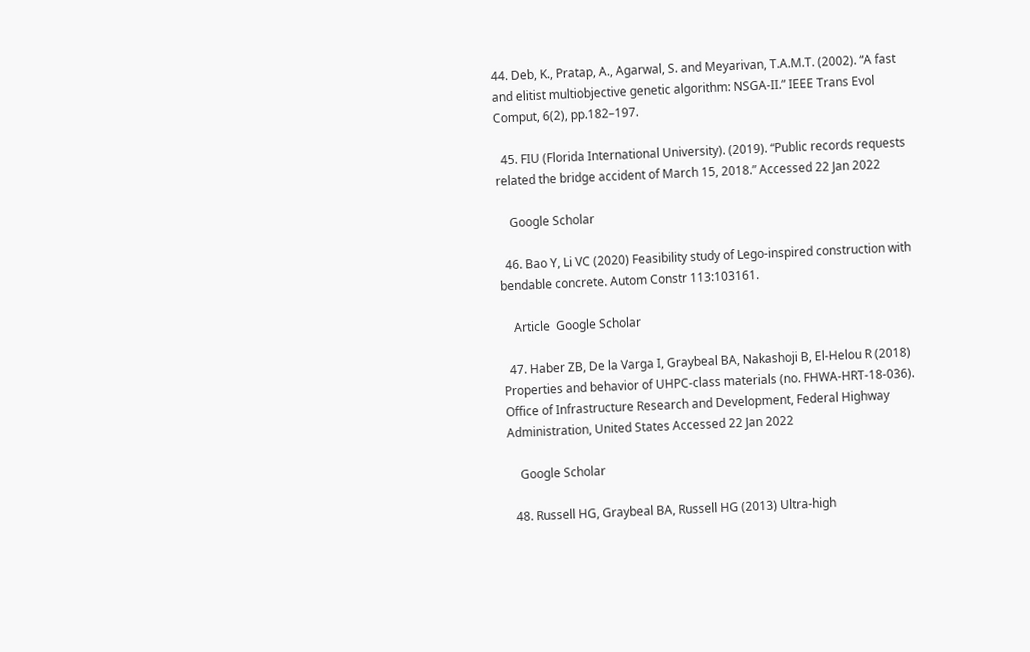44. Deb, K., Pratap, A., Agarwal, S. and Meyarivan, T.A.M.T. (2002). “A fast and elitist multiobjective genetic algorithm: NSGA-II.” IEEE Trans Evol Comput, 6(2), pp.182–197.

  45. FIU (Florida International University). (2019). “Public records requests related the bridge accident of March 15, 2018.” Accessed 22 Jan 2022

    Google Scholar

  46. Bao Y, Li VC (2020) Feasibility study of Lego-inspired construction with bendable concrete. Autom Constr 113:103161.

    Article  Google Scholar

  47. Haber ZB, De la Varga I, Graybeal BA, Nakashoji B, El-Helou R (2018) Properties and behavior of UHPC-class materials (no. FHWA-HRT-18-036). Office of Infrastructure Research and Development, Federal Highway Administration, United States Accessed 22 Jan 2022

    Google Scholar

  48. Russell HG, Graybeal BA, Russell HG (2013) Ultra-high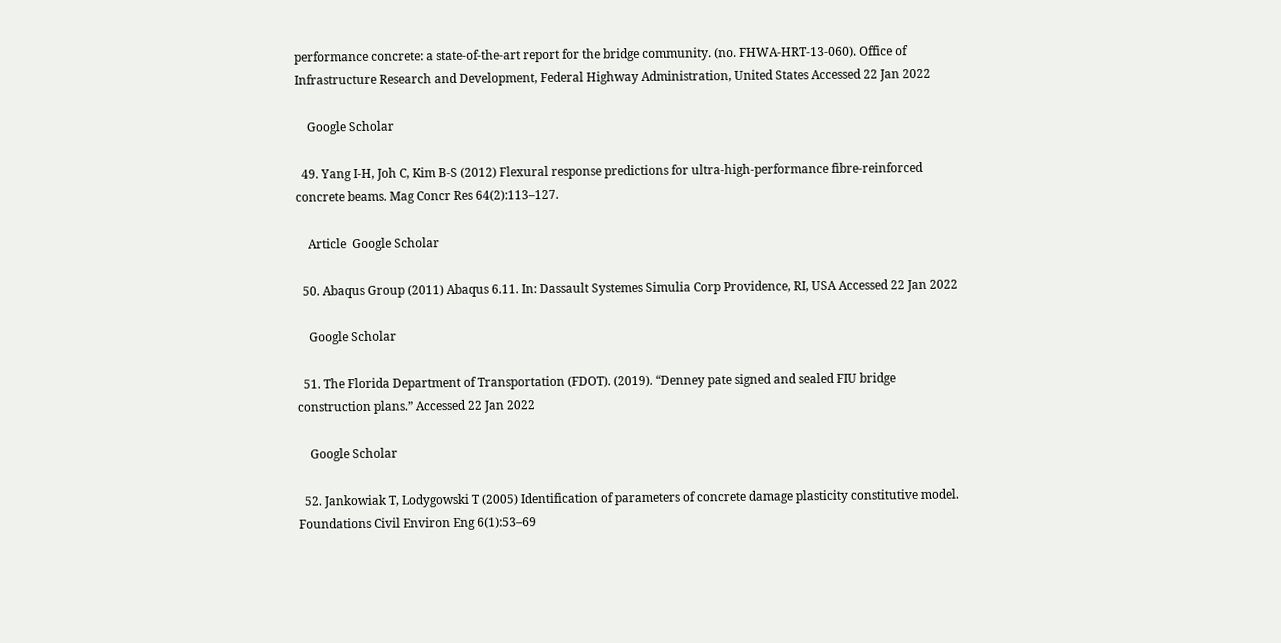performance concrete: a state-of-the-art report for the bridge community. (no. FHWA-HRT-13-060). Office of Infrastructure Research and Development, Federal Highway Administration, United States Accessed 22 Jan 2022

    Google Scholar

  49. Yang I-H, Joh C, Kim B-S (2012) Flexural response predictions for ultra-high-performance fibre-reinforced concrete beams. Mag Concr Res 64(2):113–127.

    Article  Google Scholar

  50. Abaqus Group (2011) Abaqus 6.11. In: Dassault Systemes Simulia Corp Providence, RI, USA Accessed 22 Jan 2022

    Google Scholar

  51. The Florida Department of Transportation (FDOT). (2019). “Denney pate signed and sealed FIU bridge construction plans.” Accessed 22 Jan 2022

    Google Scholar

  52. Jankowiak T, Lodygowski T (2005) Identification of parameters of concrete damage plasticity constitutive model. Foundations Civil Environ Eng 6(1):53–69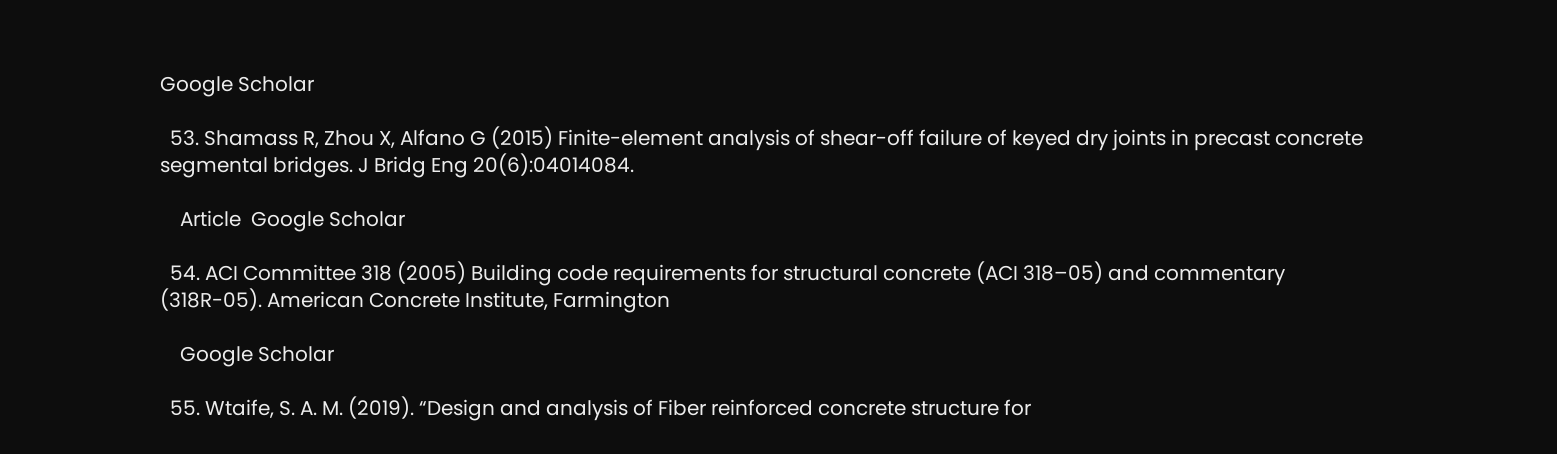Google Scholar

  53. Shamass R, Zhou X, Alfano G (2015) Finite-element analysis of shear-off failure of keyed dry joints in precast concrete segmental bridges. J Bridg Eng 20(6):04014084.

    Article  Google Scholar

  54. ACI Committee 318 (2005) Building code requirements for structural concrete (ACI 318–05) and commentary (318R-05). American Concrete Institute, Farmington

    Google Scholar

  55. Wtaife, S. A. M. (2019). “Design and analysis of Fiber reinforced concrete structure for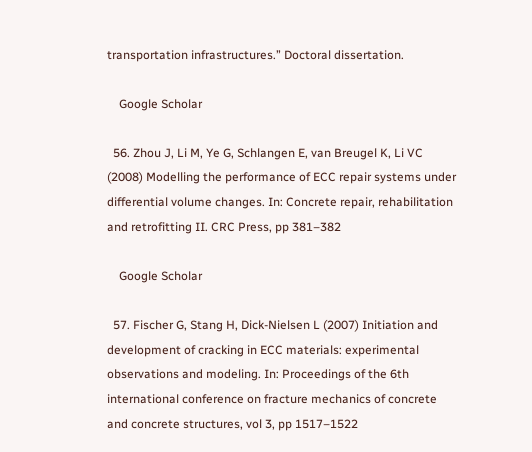transportation infrastructures.” Doctoral dissertation.

    Google Scholar

  56. Zhou J, Li M, Ye G, Schlangen E, van Breugel K, Li VC (2008) Modelling the performance of ECC repair systems under differential volume changes. In: Concrete repair, rehabilitation and retrofitting II. CRC Press, pp 381–382

    Google Scholar

  57. Fischer G, Stang H, Dick-Nielsen L (2007) Initiation and development of cracking in ECC materials: experimental observations and modeling. In: Proceedings of the 6th international conference on fracture mechanics of concrete and concrete structures, vol 3, pp 1517–1522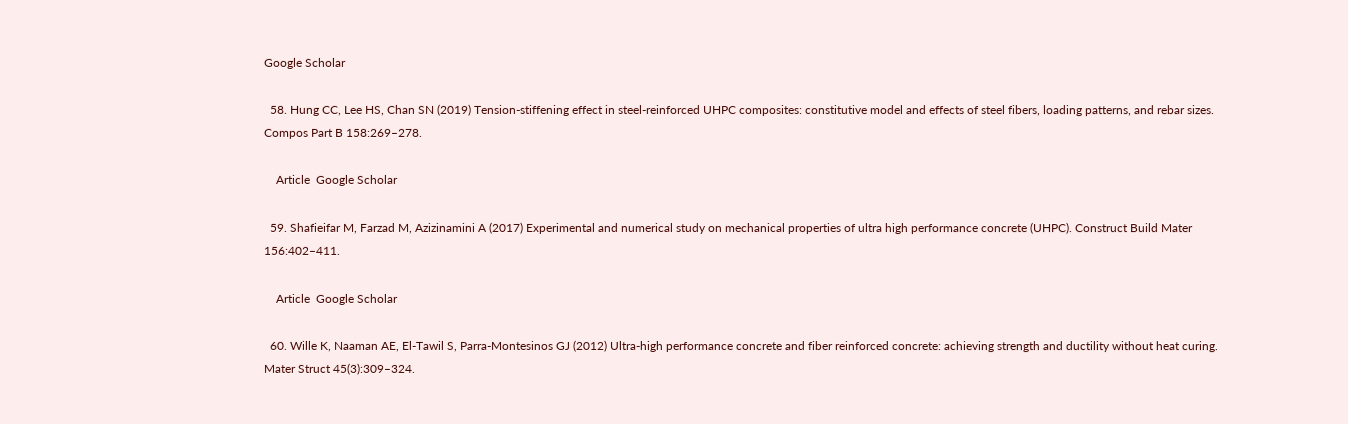Google Scholar

  58. Hung CC, Lee HS, Chan SN (2019) Tension-stiffening effect in steel-reinforced UHPC composites: constitutive model and effects of steel fibers, loading patterns, and rebar sizes. Compos Part B 158:269–278.

    Article  Google Scholar

  59. Shafieifar M, Farzad M, Azizinamini A (2017) Experimental and numerical study on mechanical properties of ultra high performance concrete (UHPC). Construct Build Mater 156:402–411.

    Article  Google Scholar

  60. Wille K, Naaman AE, El-Tawil S, Parra-Montesinos GJ (2012) Ultra-high performance concrete and fiber reinforced concrete: achieving strength and ductility without heat curing. Mater Struct 45(3):309–324.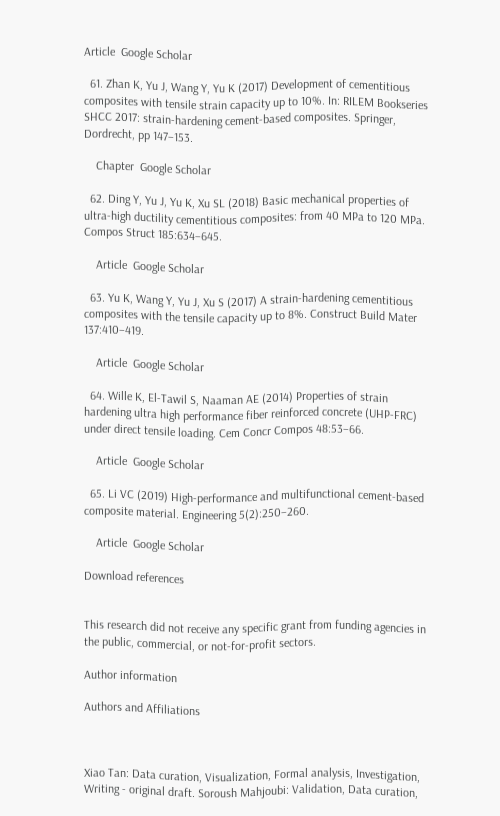Article  Google Scholar

  61. Zhan K, Yu J, Wang Y, Yu K (2017) Development of cementitious composites with tensile strain capacity up to 10%. In: RILEM Bookseries SHCC 2017: strain-hardening cement-based composites. Springer, Dordrecht, pp 147–153.

    Chapter  Google Scholar

  62. Ding Y, Yu J, Yu K, Xu SL (2018) Basic mechanical properties of ultra-high ductility cementitious composites: from 40 MPa to 120 MPa. Compos Struct 185:634–645.

    Article  Google Scholar

  63. Yu K, Wang Y, Yu J, Xu S (2017) A strain-hardening cementitious composites with the tensile capacity up to 8%. Construct Build Mater 137:410–419.

    Article  Google Scholar

  64. Wille K, El-Tawil S, Naaman AE (2014) Properties of strain hardening ultra high performance fiber reinforced concrete (UHP-FRC) under direct tensile loading. Cem Concr Compos 48:53–66.

    Article  Google Scholar

  65. Li VC (2019) High-performance and multifunctional cement-based composite material. Engineering 5(2):250–260.

    Article  Google Scholar

Download references


This research did not receive any specific grant from funding agencies in the public, commercial, or not-for-profit sectors.

Author information

Authors and Affiliations



Xiao Tan: Data curation, Visualization, Formal analysis, Investigation, Writing - original draft. Soroush Mahjoubi: Validation, Data curation,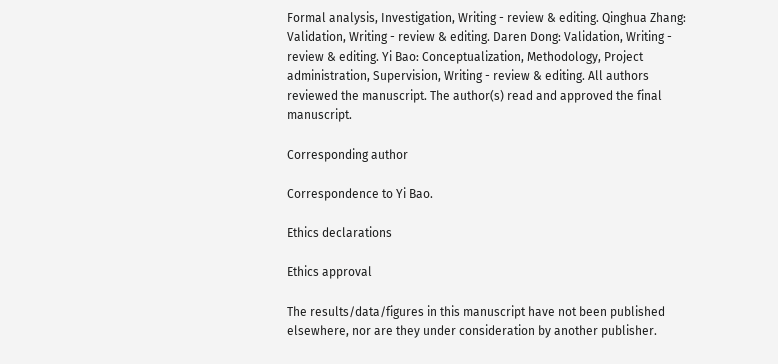Formal analysis, Investigation, Writing - review & editing. Qinghua Zhang: Validation, Writing - review & editing. Daren Dong: Validation, Writing - review & editing. Yi Bao: Conceptualization, Methodology, Project administration, Supervision, Writing - review & editing. All authors reviewed the manuscript. The author(s) read and approved the final manuscript.

Corresponding author

Correspondence to Yi Bao.

Ethics declarations

Ethics approval

The results/data/figures in this manuscript have not been published elsewhere, nor are they under consideration by another publisher.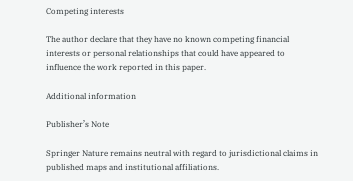Competing interests

The author declare that they have no known competing financial interests or personal relationships that could have appeared to influence the work reported in this paper.

Additional information

Publisher’s Note

Springer Nature remains neutral with regard to jurisdictional claims in published maps and institutional affiliations.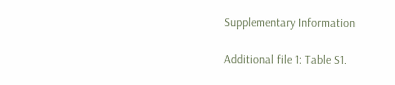Supplementary Information

Additional file 1: Table S1.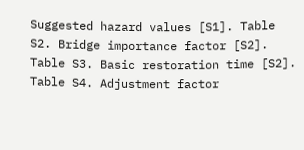Suggested hazard values [S1]. Table S2. Bridge importance factor [S2]. Table S3. Basic restoration time [S2]. Table S4. Adjustment factor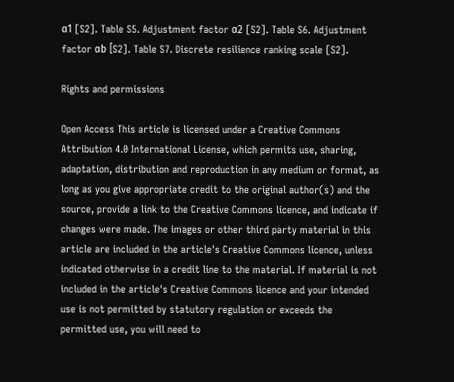α1 [S2]. Table S5. Adjustment factor α2 [S2]. Table S6. Adjustment factor αb [S2]. Table S7. Discrete resilience ranking scale [S2].

Rights and permissions

Open Access This article is licensed under a Creative Commons Attribution 4.0 International License, which permits use, sharing, adaptation, distribution and reproduction in any medium or format, as long as you give appropriate credit to the original author(s) and the source, provide a link to the Creative Commons licence, and indicate if changes were made. The images or other third party material in this article are included in the article's Creative Commons licence, unless indicated otherwise in a credit line to the material. If material is not included in the article's Creative Commons licence and your intended use is not permitted by statutory regulation or exceeds the permitted use, you will need to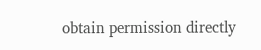obtain permission directly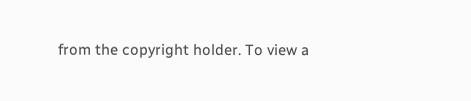from the copyright holder. To view a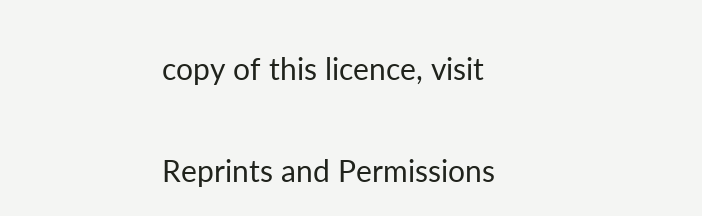copy of this licence, visit

Reprints and Permissions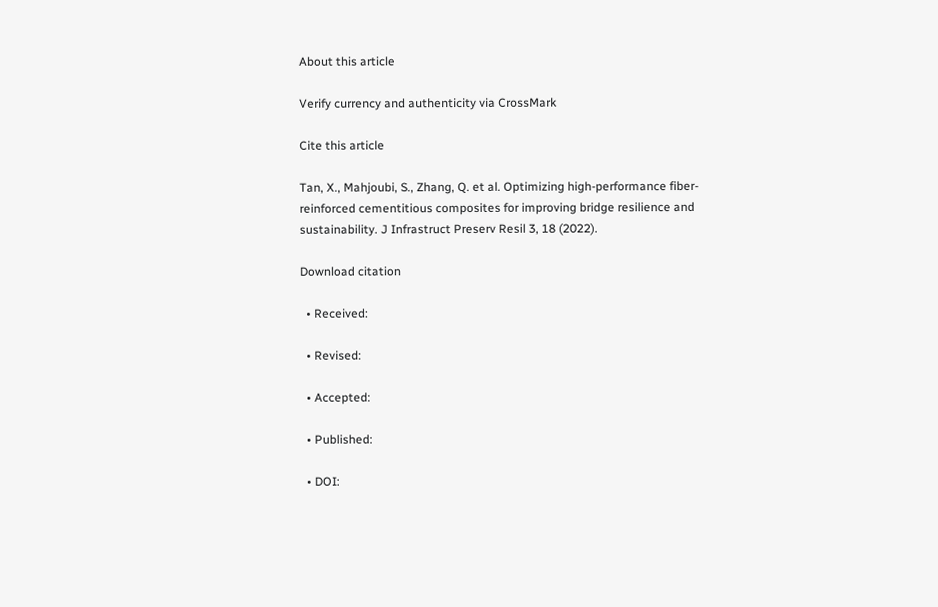About this article

Verify currency and authenticity via CrossMark

Cite this article

Tan, X., Mahjoubi, S., Zhang, Q. et al. Optimizing high-performance fiber-reinforced cementitious composites for improving bridge resilience and sustainability. J Infrastruct Preserv Resil 3, 18 (2022).

Download citation

  • Received:

  • Revised:

  • Accepted:

  • Published:

  • DOI: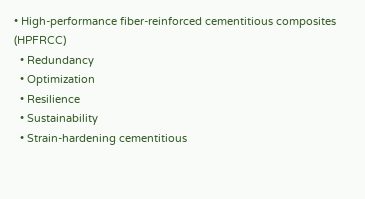• High-performance fiber-reinforced cementitious composites (HPFRCC)
  • Redundancy
  • Optimization
  • Resilience
  • Sustainability
  • Strain-hardening cementitious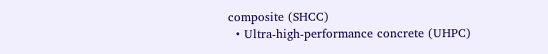composite (SHCC)
  • Ultra-high-performance concrete (UHPC)